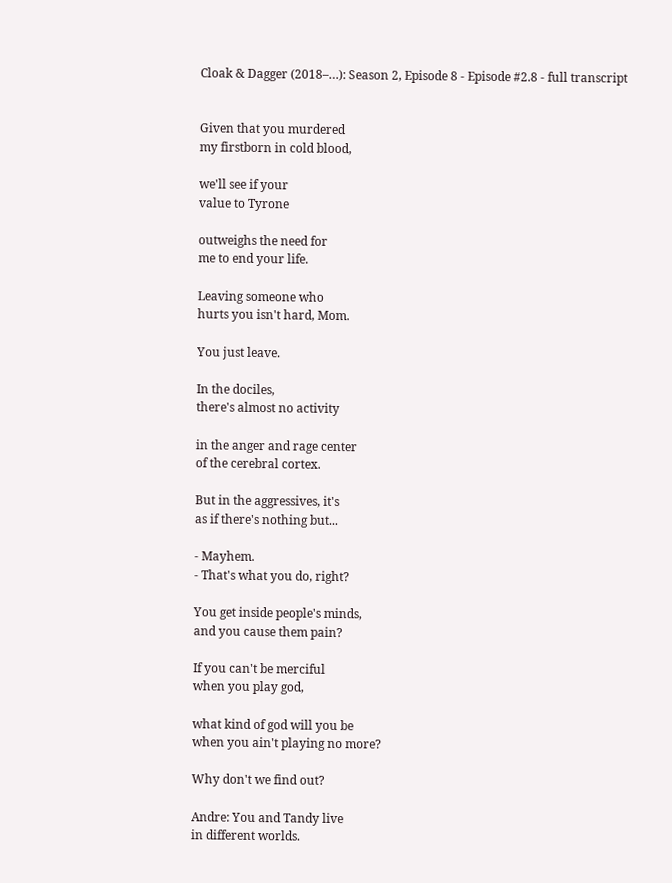Cloak & Dagger (2018–…): Season 2, Episode 8 - Episode #2.8 - full transcript


Given that you murdered
my firstborn in cold blood,

we'll see if your
value to Tyrone

outweighs the need for
me to end your life.

Leaving someone who
hurts you isn't hard, Mom.

You just leave.

In the dociles,
there's almost no activity

in the anger and rage center
of the cerebral cortex.

But in the aggressives, it's
as if there's nothing but...

- Mayhem.
- That's what you do, right?

You get inside people's minds,
and you cause them pain?

If you can't be merciful
when you play god,

what kind of god will you be
when you ain't playing no more?

Why don't we find out?

Andre: You and Tandy live
in different worlds.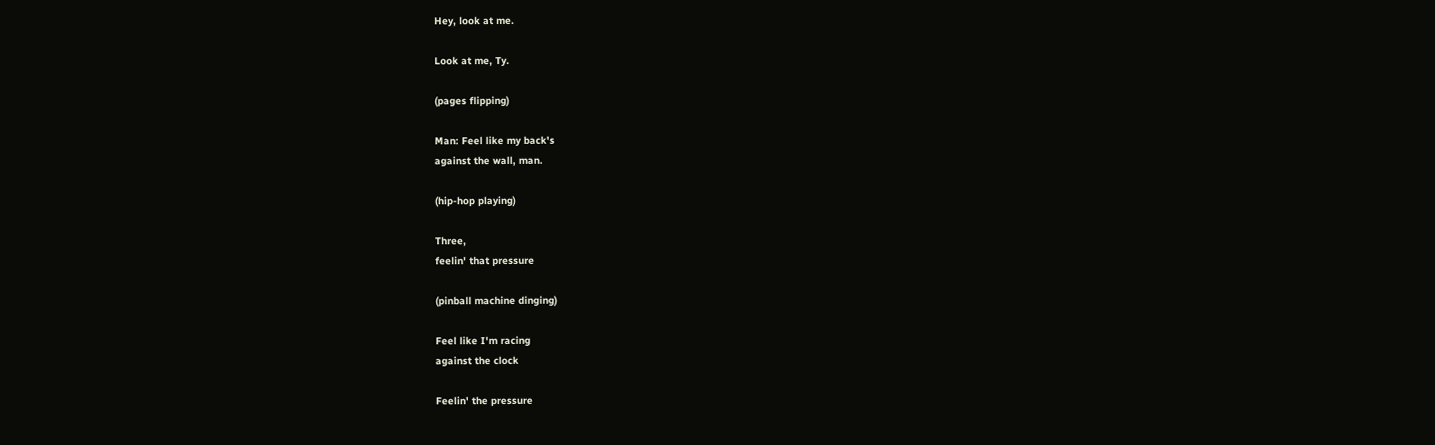Hey, look at me.

Look at me, Ty.

(pages flipping)

Man: Feel like my back's
against the wall, man.

(hip-hop playing)

Three,
feelin' that pressure

(pinball machine dinging)

Feel like I'm racing
against the clock

Feelin' the pressure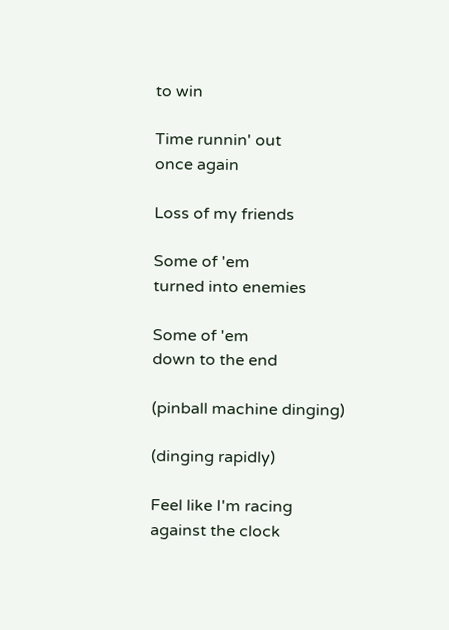to win

Time runnin' out
once again

Loss of my friends

Some of 'em
turned into enemies

Some of 'em
down to the end

(pinball machine dinging)

(dinging rapidly)

Feel like I'm racing
against the clock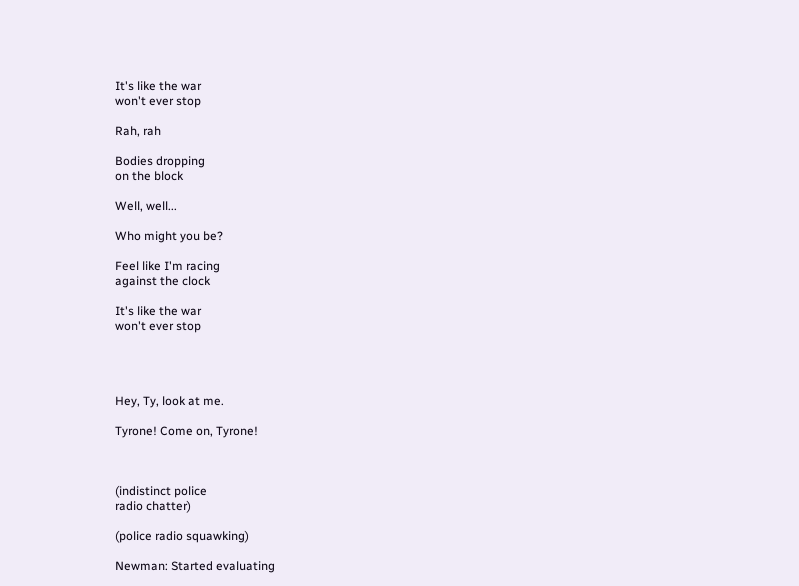It's like the war
won't ever stop

Rah, rah

Bodies dropping
on the block

Well, well...

Who might you be?

Feel like I'm racing
against the clock

It's like the war
won't ever stop




Hey, Ty, look at me.

Tyrone! Come on, Tyrone!



(indistinct police
radio chatter)

(police radio squawking)

Newman: Started evaluating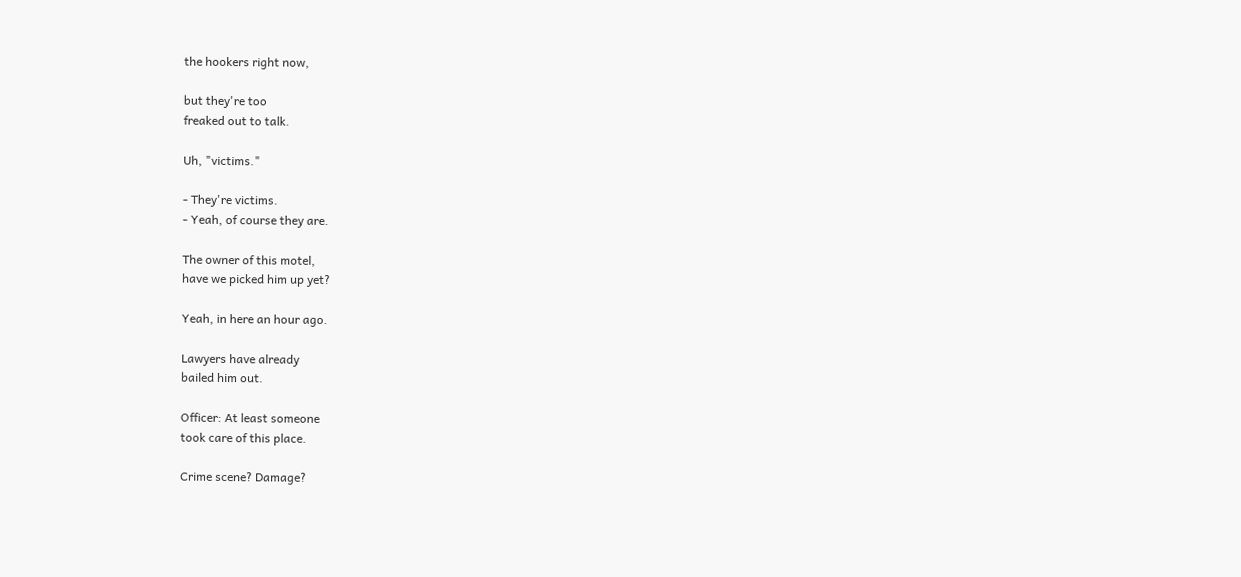the hookers right now,

but they're too
freaked out to talk.

Uh, "victims."

- They're victims.
- Yeah, of course they are.

The owner of this motel,
have we picked him up yet?

Yeah, in here an hour ago.

Lawyers have already
bailed him out.

Officer: At least someone
took care of this place.

Crime scene? Damage?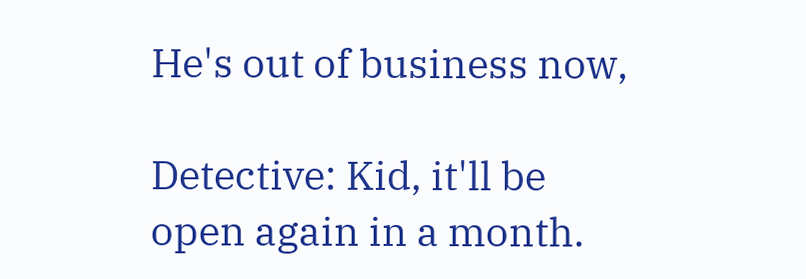He's out of business now,

Detective: Kid, it'll be
open again in a month.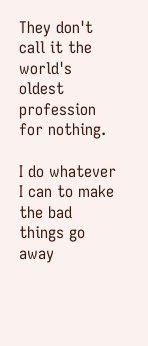They don't call it the world's
oldest profession for nothing.

I do whatever I can to make
the bad things go away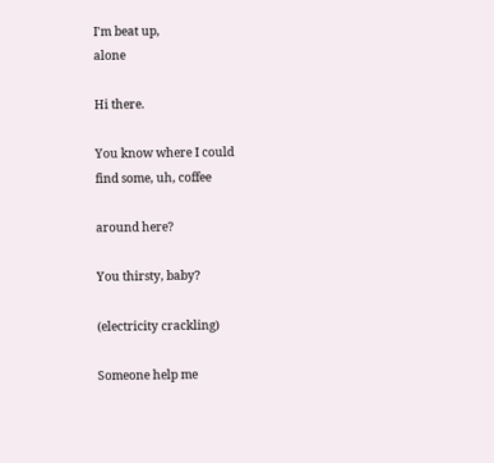I'm beat up,
alone

Hi there.

You know where I could
find some, uh, coffee

around here?

You thirsty, baby?

(electricity crackling)

Someone help me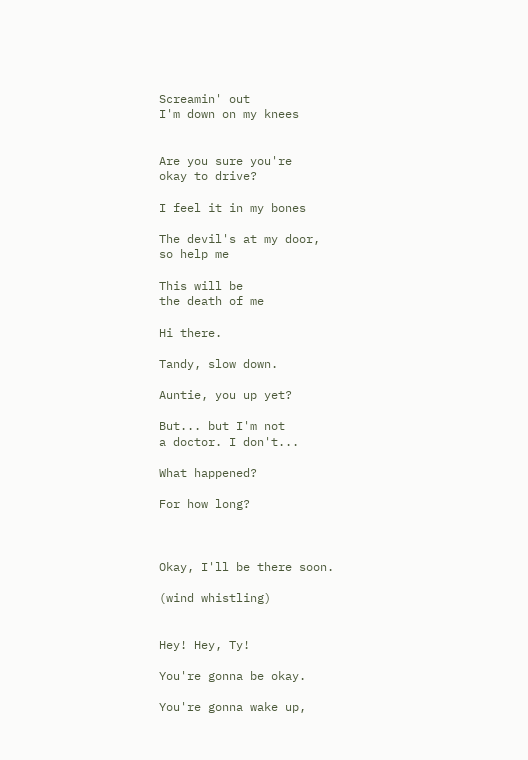Screamin' out
I'm down on my knees


Are you sure you're
okay to drive?

I feel it in my bones

The devil's at my door,
so help me

This will be
the death of me

Hi there.

Tandy, slow down.

Auntie, you up yet?

But... but I'm not
a doctor. I don't...

What happened?

For how long?



Okay, I'll be there soon.

(wind whistling)


Hey! Hey, Ty!

You're gonna be okay.

You're gonna wake up,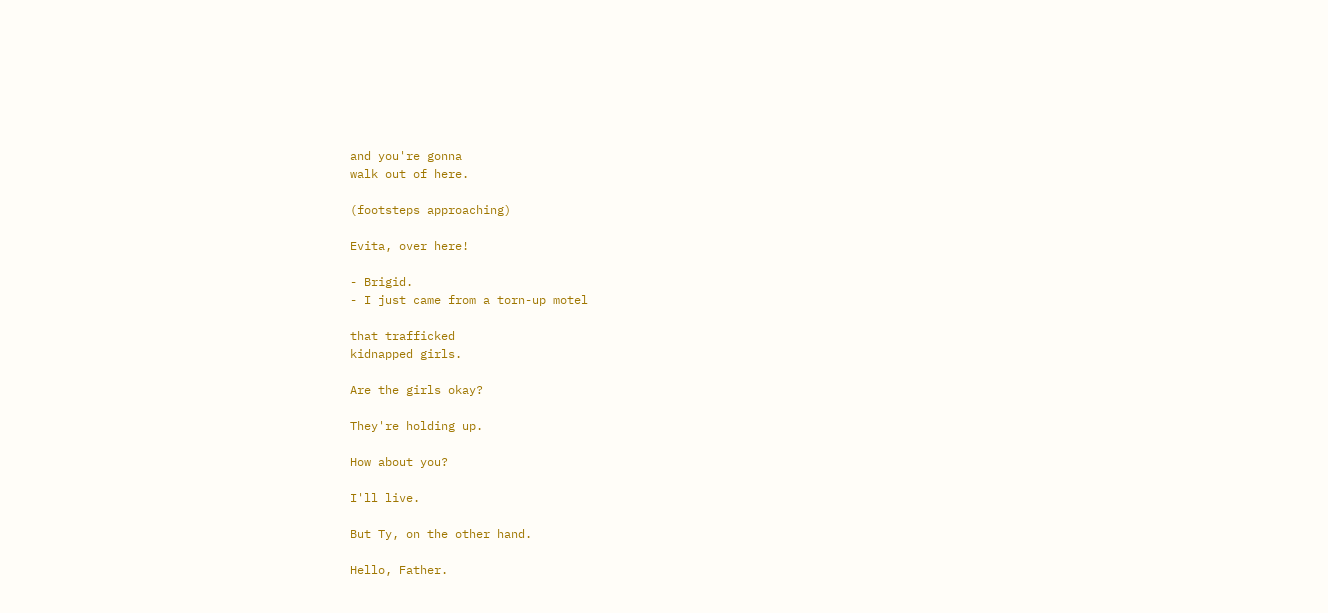and you're gonna
walk out of here.

(footsteps approaching)

Evita, over here!

- Brigid.
- I just came from a torn-up motel

that trafficked
kidnapped girls.

Are the girls okay?

They're holding up.

How about you?

I'll live.

But Ty, on the other hand.

Hello, Father.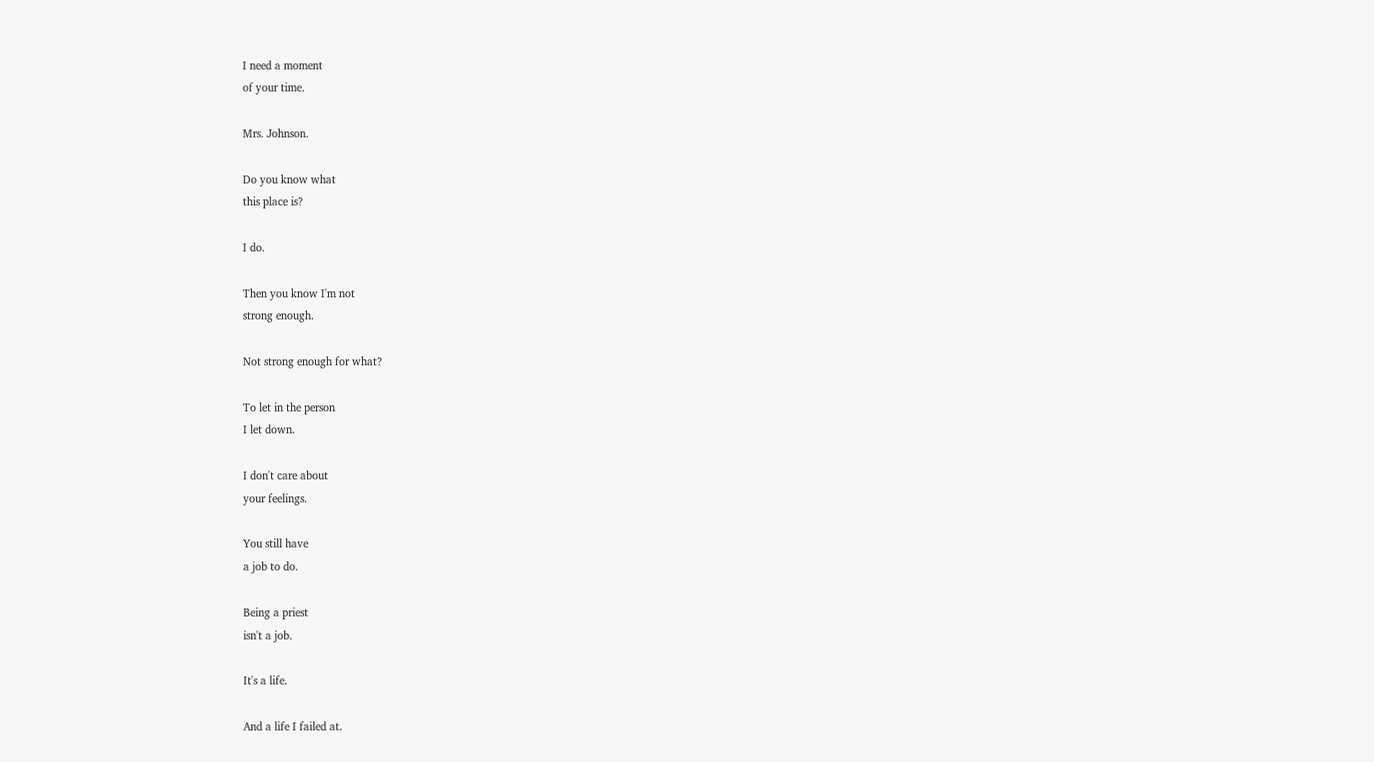I need a moment
of your time.

Mrs. Johnson.

Do you know what
this place is?

I do.

Then you know I'm not
strong enough.

Not strong enough for what?

To let in the person
I let down.

I don't care about
your feelings.

You still have
a job to do.

Being a priest
isn't a job.

It's a life.

And a life I failed at.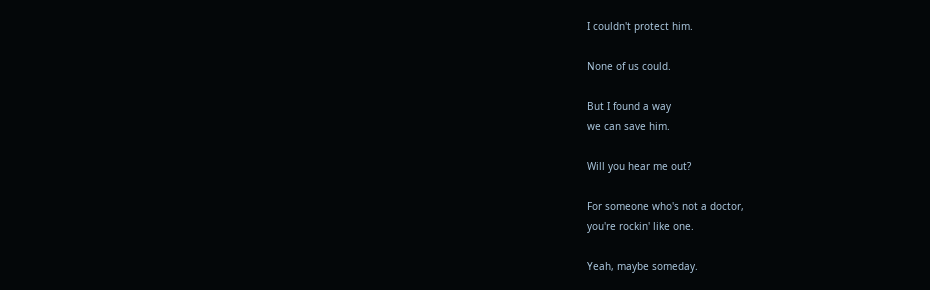I couldn't protect him.

None of us could.

But I found a way
we can save him.

Will you hear me out?

For someone who's not a doctor,
you're rockin' like one.

Yeah, maybe someday.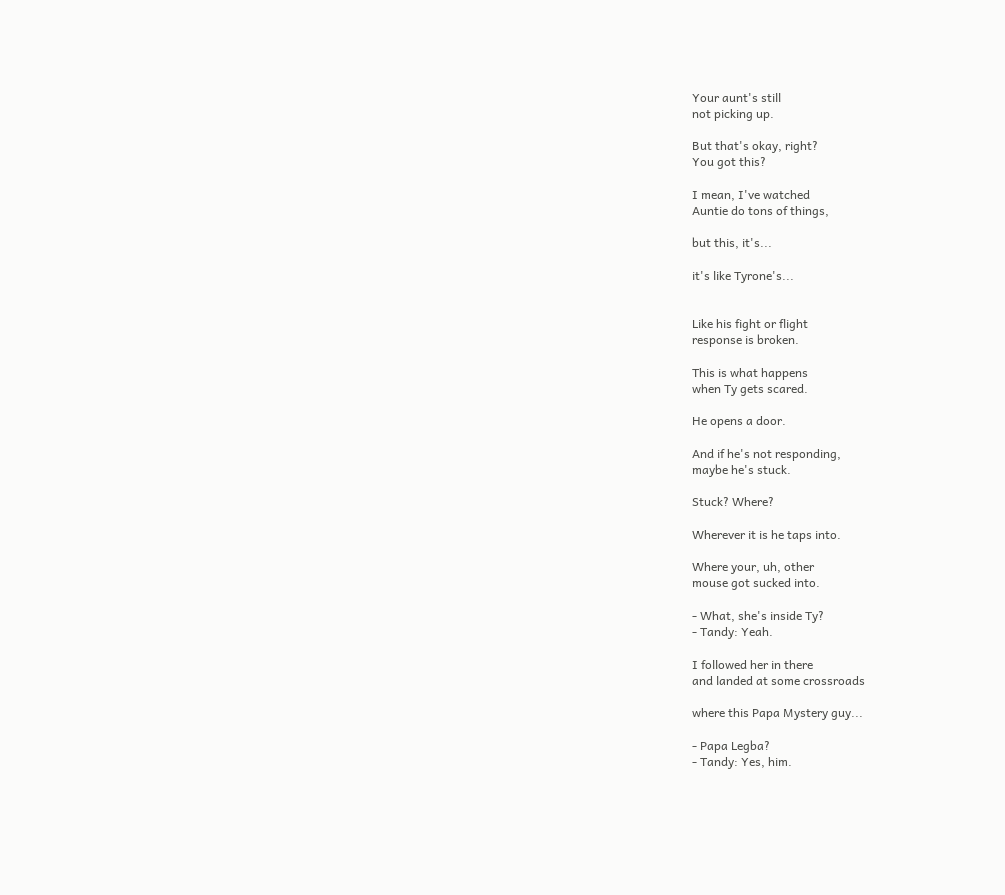Your aunt's still
not picking up.

But that's okay, right?
You got this?

I mean, I've watched
Auntie do tons of things,

but this, it's...

it's like Tyrone's...


Like his fight or flight
response is broken.

This is what happens
when Ty gets scared.

He opens a door.

And if he's not responding,
maybe he's stuck.

Stuck? Where?

Wherever it is he taps into.

Where your, uh, other
mouse got sucked into.

- What, she's inside Ty?
- Tandy: Yeah.

I followed her in there
and landed at some crossroads

where this Papa Mystery guy...

- Papa Legba?
- Tandy: Yes, him.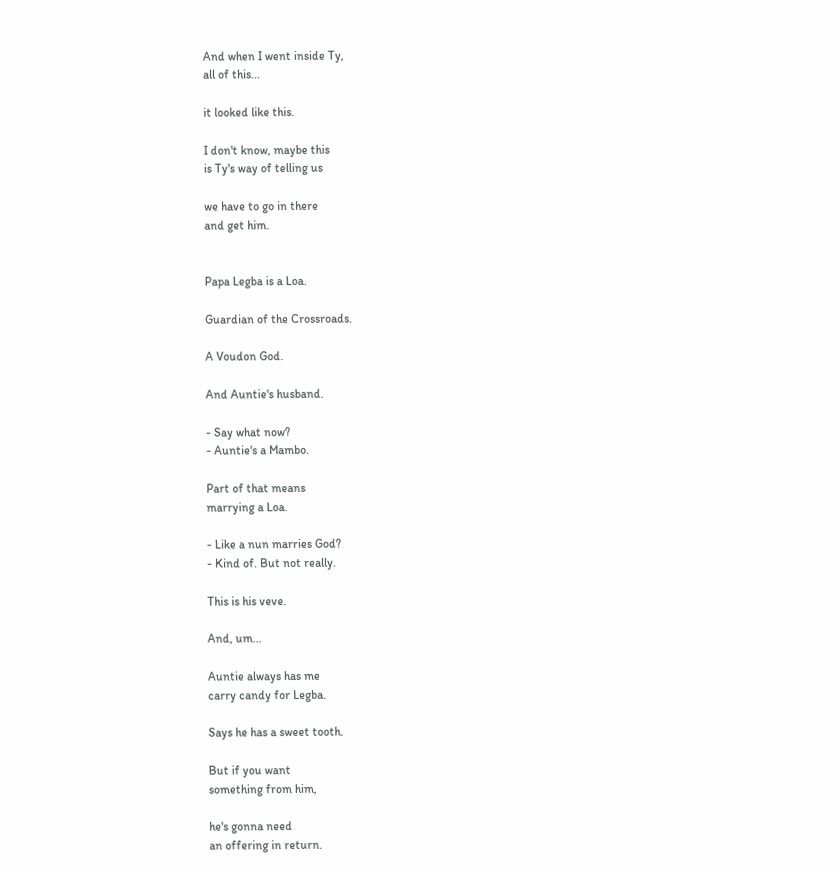And when I went inside Ty,
all of this...

it looked like this.

I don't know, maybe this
is Ty's way of telling us

we have to go in there
and get him.


Papa Legba is a Loa.

Guardian of the Crossroads.

A Voudon God.

And Auntie's husband.

- Say what now?
- Auntie's a Mambo.

Part of that means
marrying a Loa.

- Like a nun marries God?
- Kind of. But not really.

This is his veve.

And, um...

Auntie always has me
carry candy for Legba.

Says he has a sweet tooth.

But if you want
something from him,

he's gonna need
an offering in return.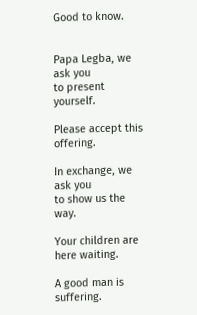Good to know.


Papa Legba, we ask you
to present yourself.

Please accept this offering.

In exchange, we ask you
to show us the way.

Your children are here waiting.

A good man is suffering.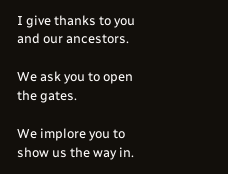I give thanks to you
and our ancestors.

We ask you to open the gates.

We implore you to
show us the way in.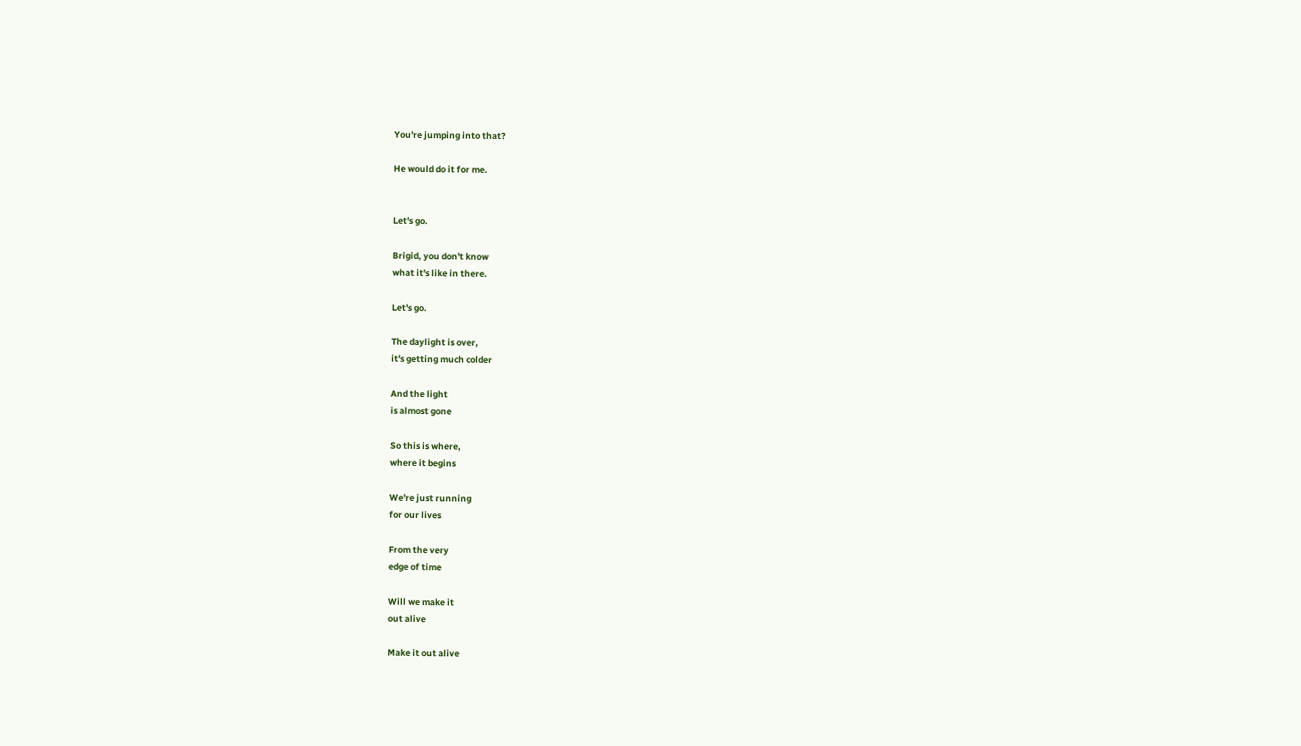You're jumping into that?

He would do it for me.


Let's go.

Brigid, you don't know
what it's like in there.

Let's go.

The daylight is over,
it's getting much colder

And the light
is almost gone

So this is where,
where it begins

We're just running
for our lives

From the very
edge of time

Will we make it
out alive

Make it out alive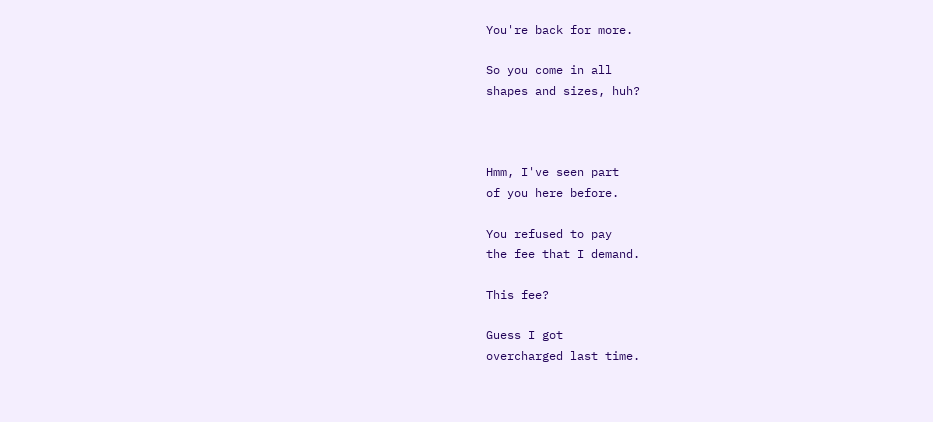You're back for more.

So you come in all
shapes and sizes, huh?



Hmm, I've seen part
of you here before.

You refused to pay
the fee that I demand.

This fee?

Guess I got
overcharged last time.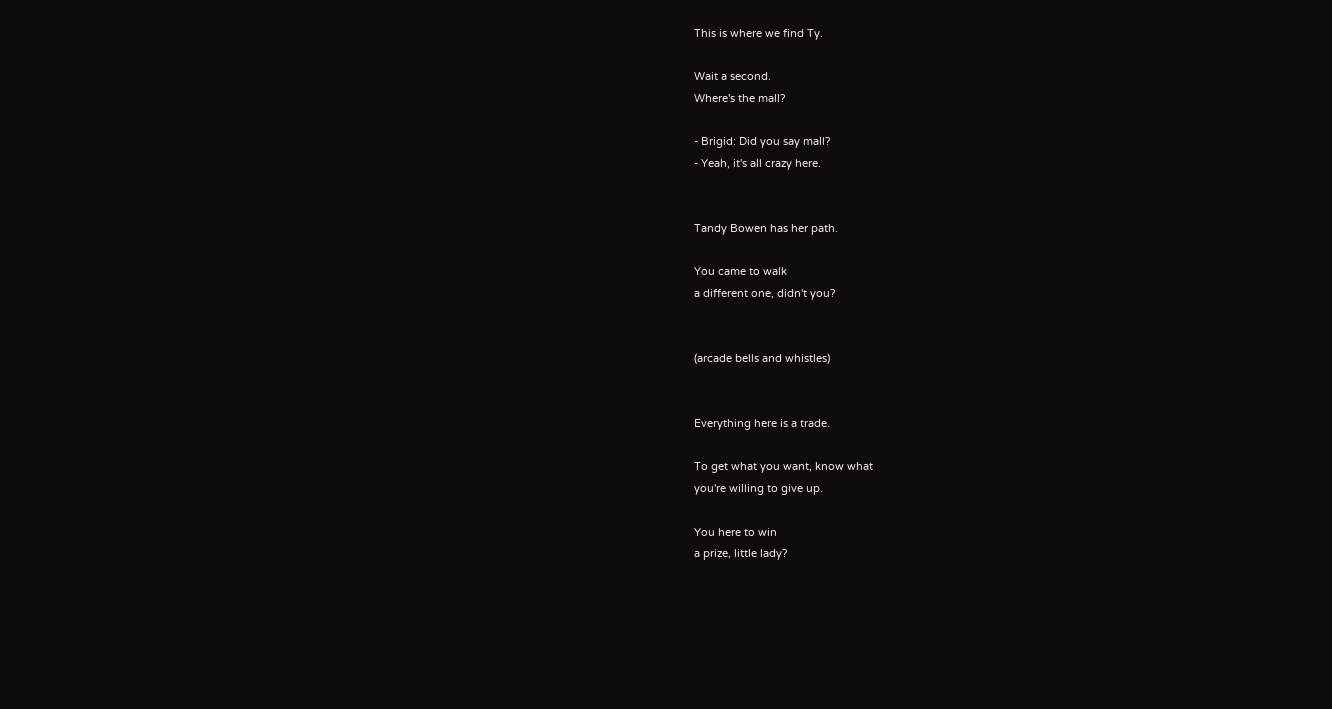This is where we find Ty.

Wait a second.
Where's the mall?

- Brigid: Did you say mall?
- Yeah, it's all crazy here.


Tandy Bowen has her path.

You came to walk
a different one, didn't you?


(arcade bells and whistles)


Everything here is a trade.

To get what you want, know what
you're willing to give up.

You here to win
a prize, little lady?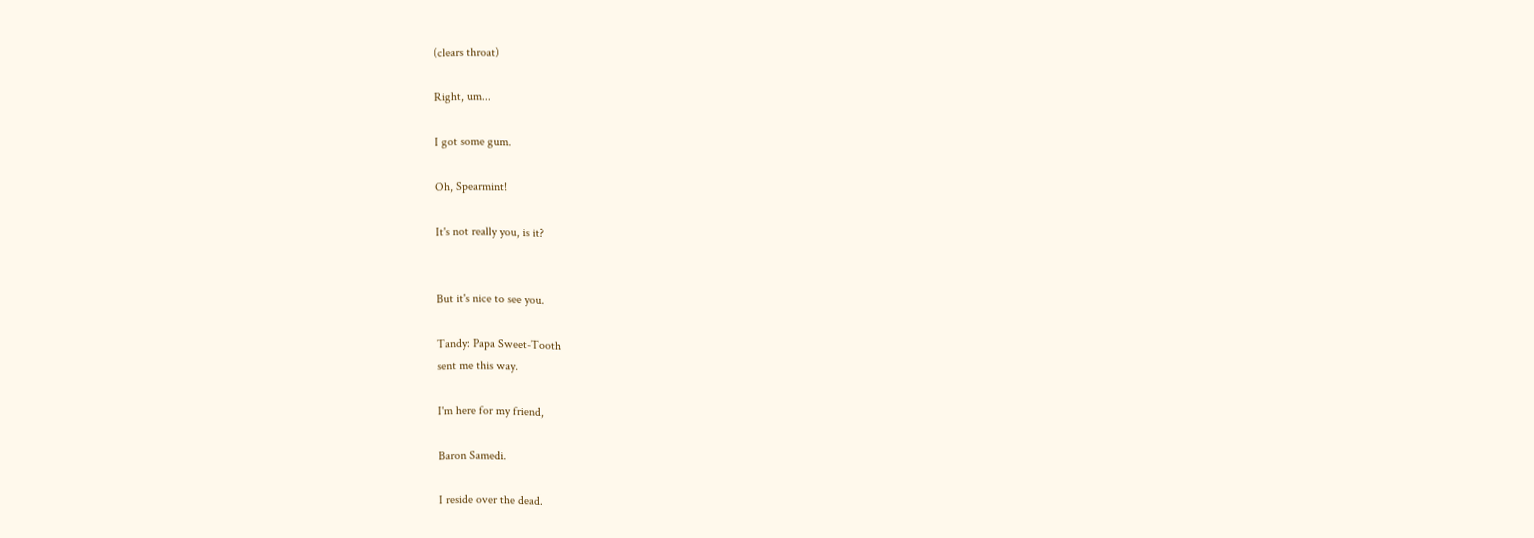(clears throat)

Right, um...

I got some gum.

Oh, Spearmint!

It's not really you, is it?


But it's nice to see you.

Tandy: Papa Sweet-Tooth
sent me this way.

I'm here for my friend,

Baron Samedi.

I reside over the dead.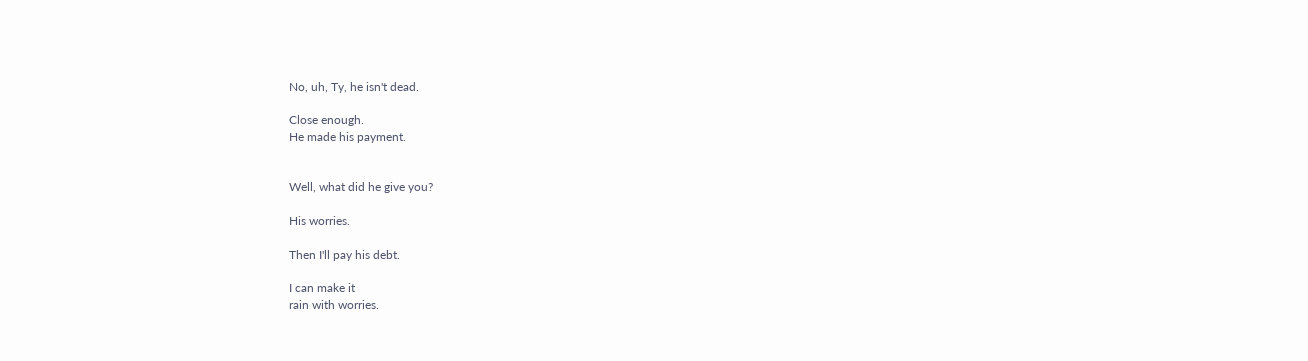No, uh, Ty, he isn't dead.

Close enough.
He made his payment.


Well, what did he give you?

His worries.

Then I'll pay his debt.

I can make it
rain with worries.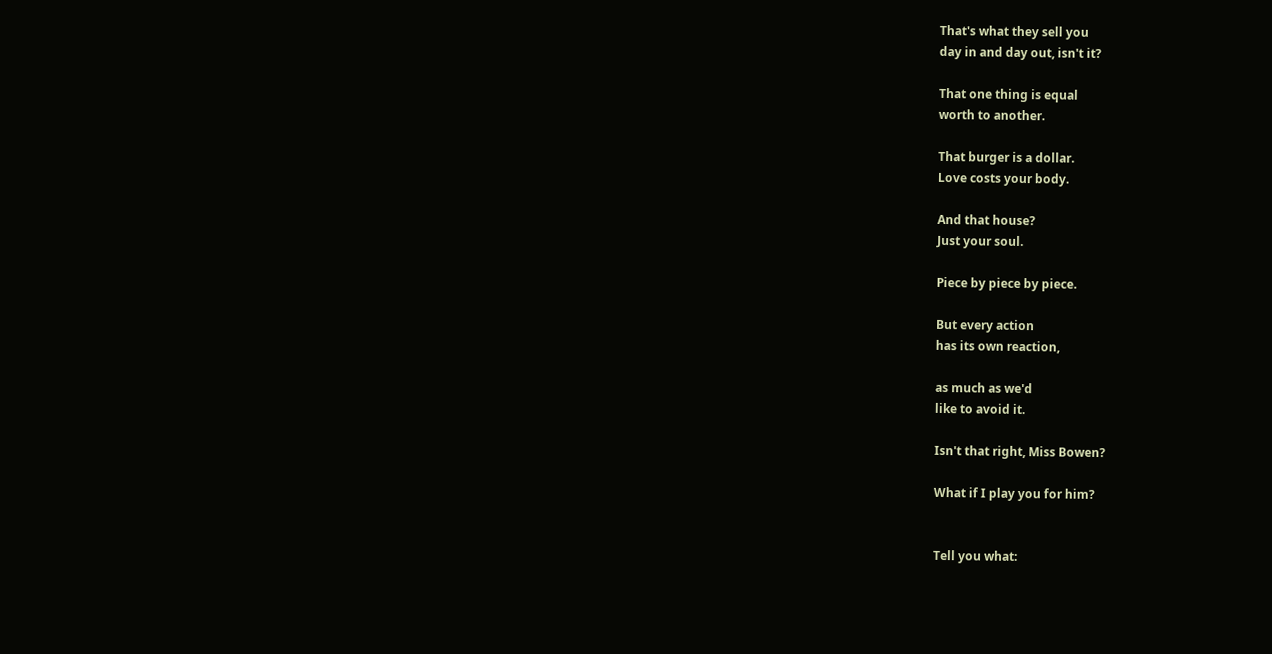That's what they sell you
day in and day out, isn't it?

That one thing is equal
worth to another.

That burger is a dollar.
Love costs your body.

And that house?
Just your soul.

Piece by piece by piece.

But every action
has its own reaction,

as much as we'd
like to avoid it.

Isn't that right, Miss Bowen?

What if I play you for him?


Tell you what: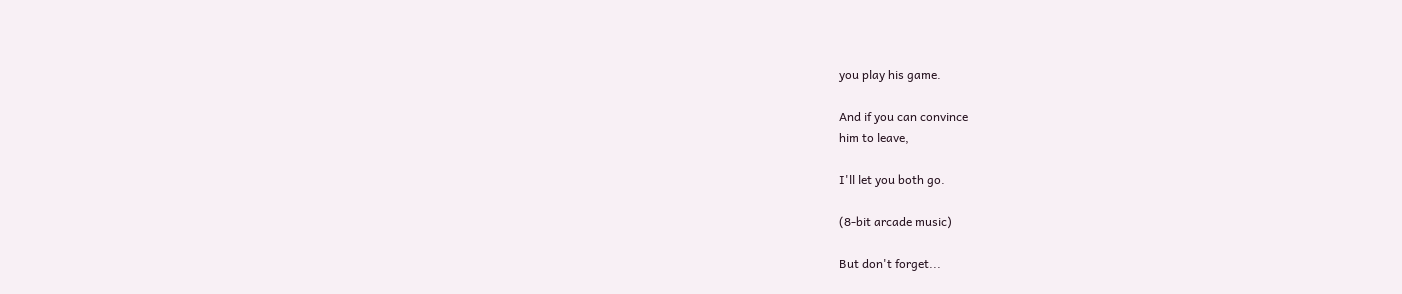you play his game.

And if you can convince
him to leave,

I'll let you both go.

(8-bit arcade music)

But don't forget...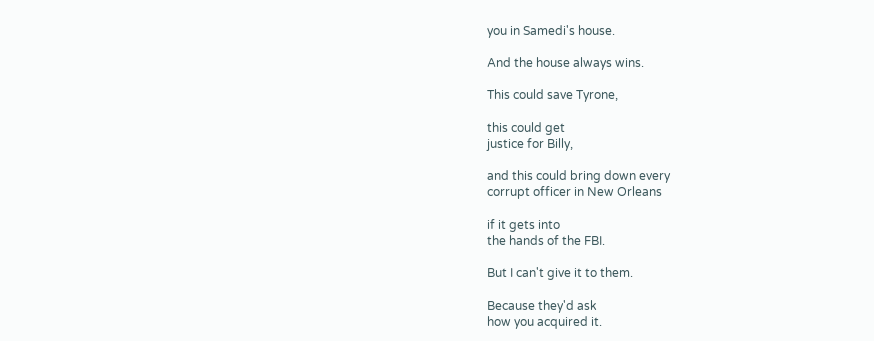you in Samedi's house.

And the house always wins.

This could save Tyrone,

this could get
justice for Billy,

and this could bring down every
corrupt officer in New Orleans

if it gets into
the hands of the FBI.

But I can't give it to them.

Because they'd ask
how you acquired it.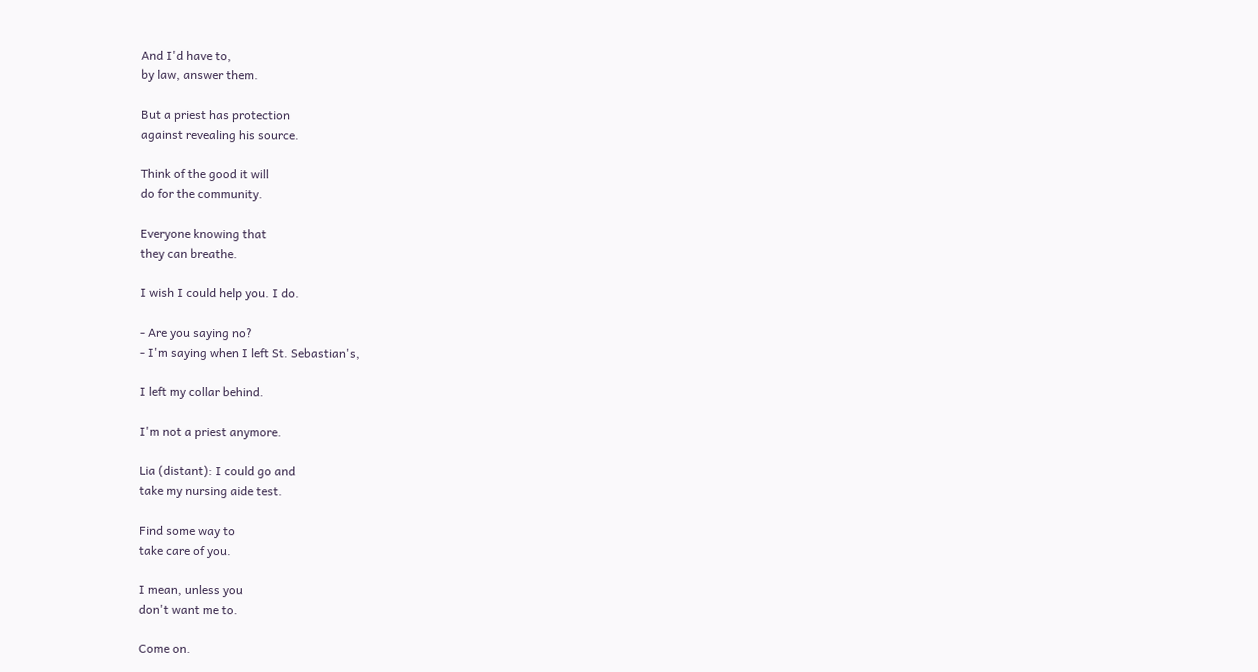And I'd have to,
by law, answer them.

But a priest has protection
against revealing his source.

Think of the good it will
do for the community.

Everyone knowing that
they can breathe.

I wish I could help you. I do.

- Are you saying no?
- I'm saying when I left St. Sebastian's,

I left my collar behind.

I'm not a priest anymore.

Lia (distant): I could go and
take my nursing aide test.

Find some way to
take care of you.

I mean, unless you
don't want me to.

Come on.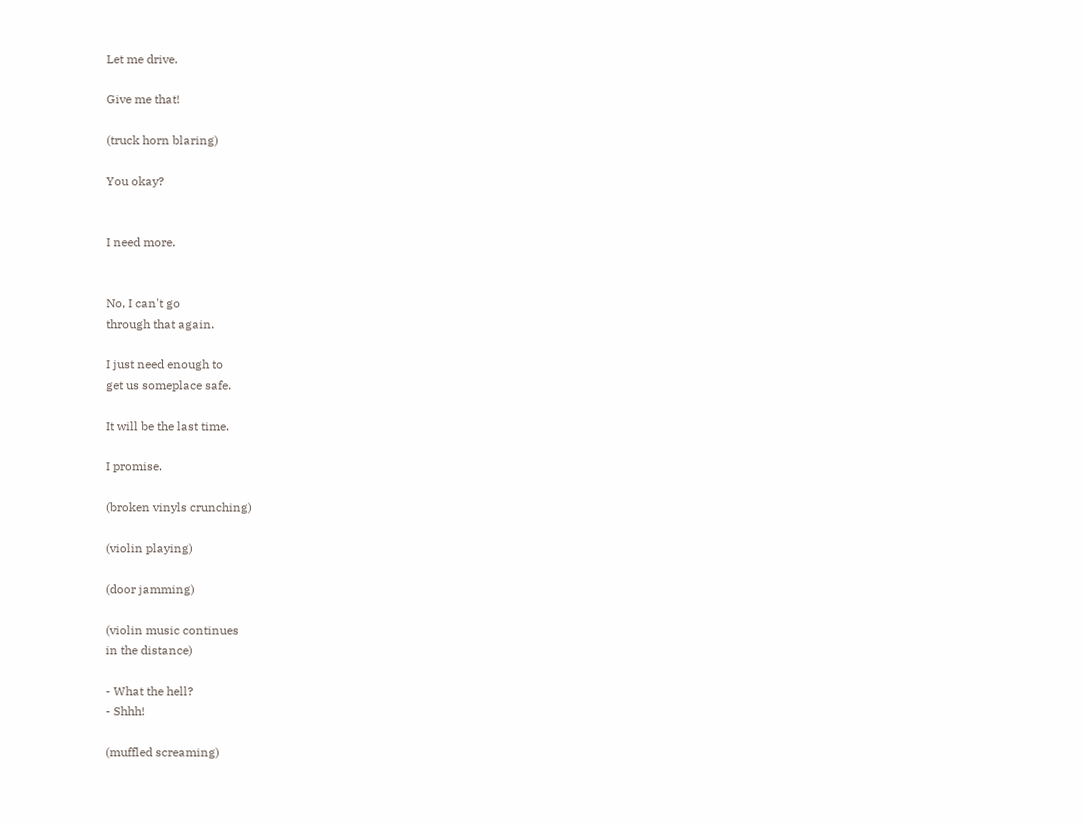Let me drive.

Give me that!

(truck horn blaring)

You okay?


I need more.


No, I can't go
through that again.

I just need enough to
get us someplace safe.

It will be the last time.

I promise.

(broken vinyls crunching)

(violin playing)

(door jamming)

(violin music continues
in the distance)

- What the hell?
- Shhh!

(muffled screaming)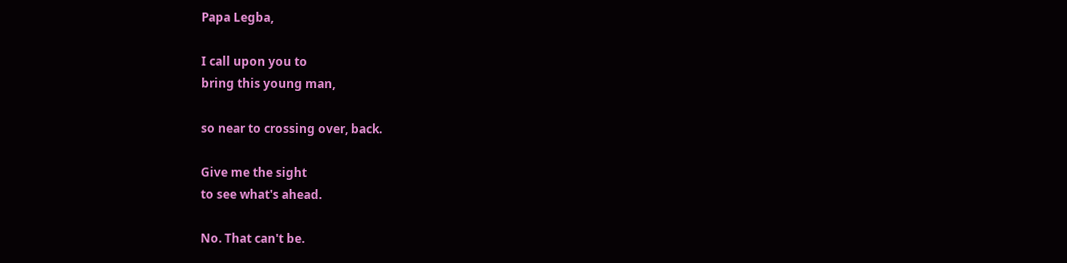Papa Legba,

I call upon you to
bring this young man,

so near to crossing over, back.

Give me the sight
to see what's ahead.

No. That can't be.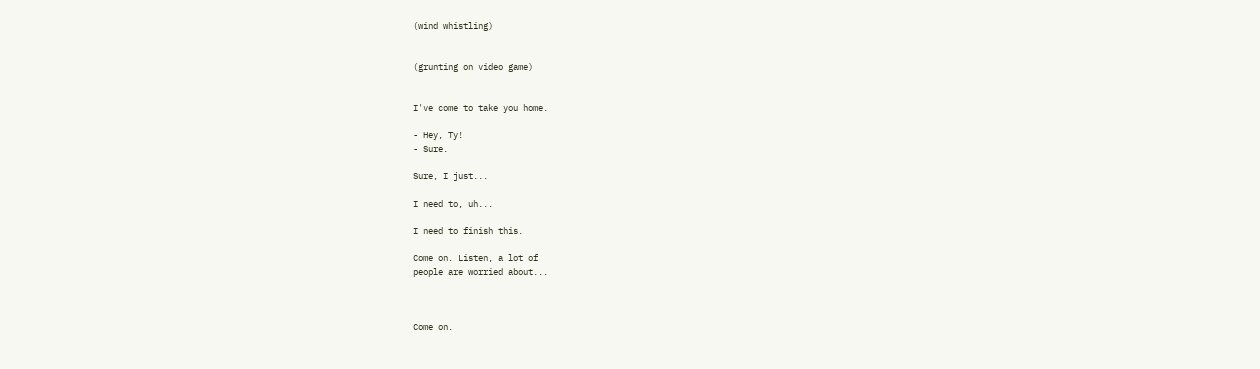(wind whistling)


(grunting on video game)


I've come to take you home.

- Hey, Ty!
- Sure.

Sure, I just...

I need to, uh...

I need to finish this.

Come on. Listen, a lot of
people are worried about...



Come on.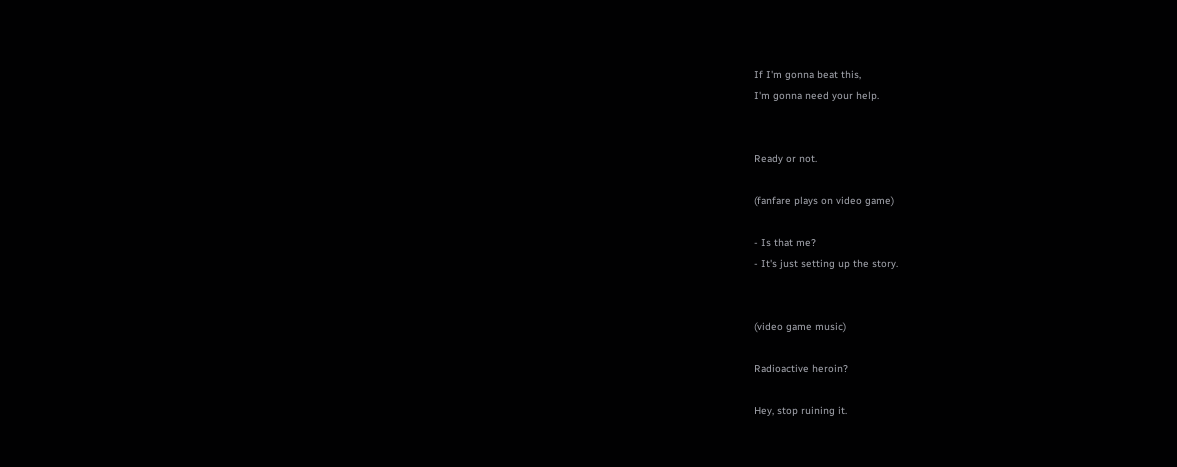If I'm gonna beat this,
I'm gonna need your help.


Ready or not.

(fanfare plays on video game)

- Is that me?
- It's just setting up the story.


(video game music)

Radioactive heroin?

Hey, stop ruining it.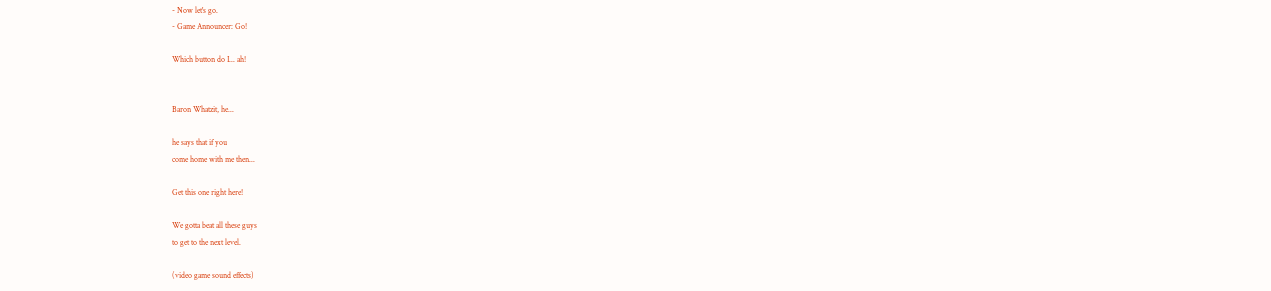- Now let's go.
- Game Announcer: Go!

Which button do I... ah!


Baron Whatzit, he...

he says that if you
come home with me then...

Get this one right here!

We gotta beat all these guys
to get to the next level.

(video game sound effects)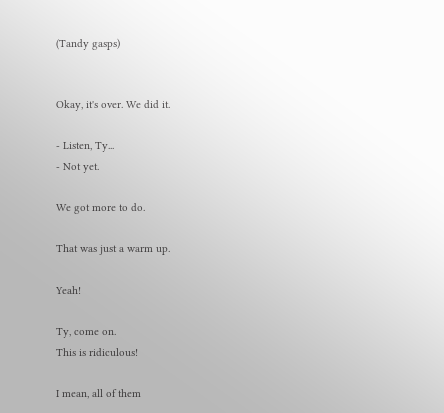(Tandy gasps)


Okay, it's over. We did it.

- Listen, Ty...
- Not yet.

We got more to do.

That was just a warm up.

Yeah!

Ty, come on.
This is ridiculous!

I mean, all of them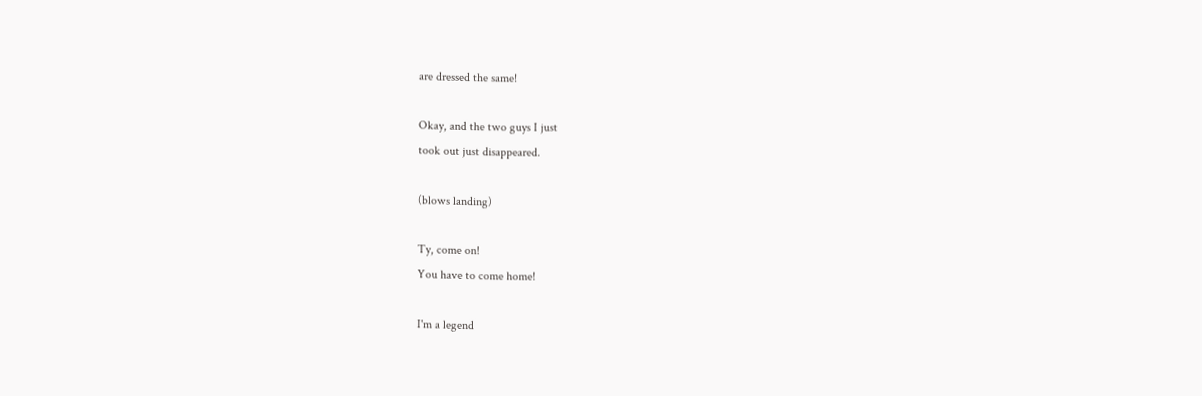are dressed the same!

Okay, and the two guys I just
took out just disappeared.

(blows landing)

Ty, come on!
You have to come home!

I'm a legend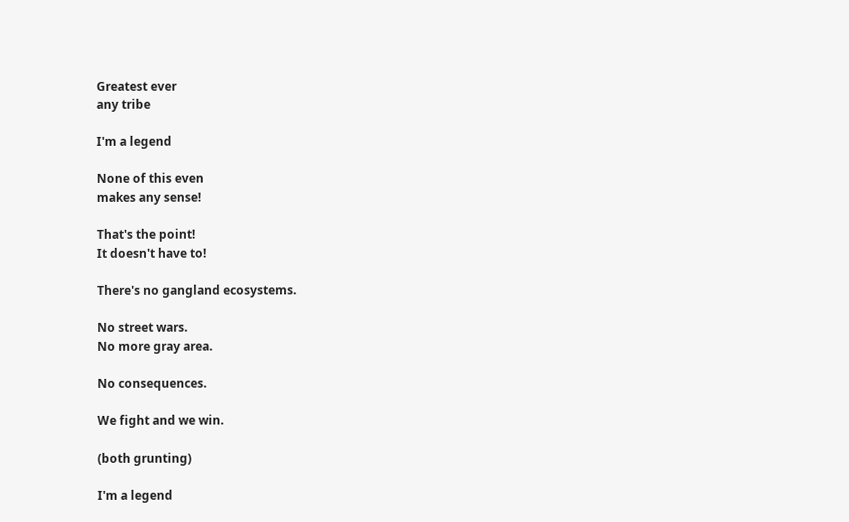Greatest ever
any tribe

I'm a legend

None of this even
makes any sense!

That's the point!
It doesn't have to!

There's no gangland ecosystems.

No street wars.
No more gray area.

No consequences.

We fight and we win.

(both grunting)

I'm a legend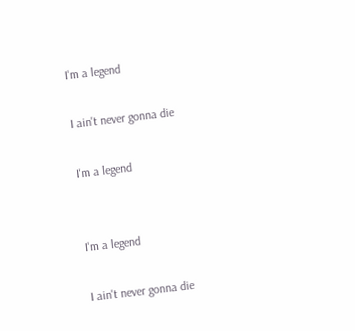I'm a legend

I ain't never gonna die

I'm a legend


I'm a legend

I ain't never gonna die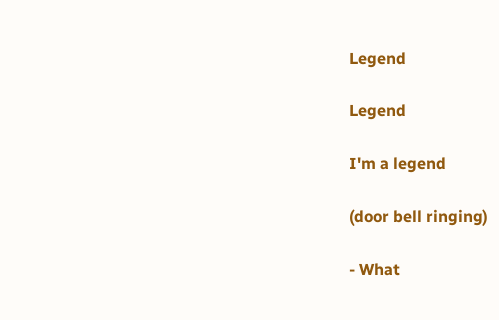Legend

Legend

I'm a legend

(door bell ringing)

- What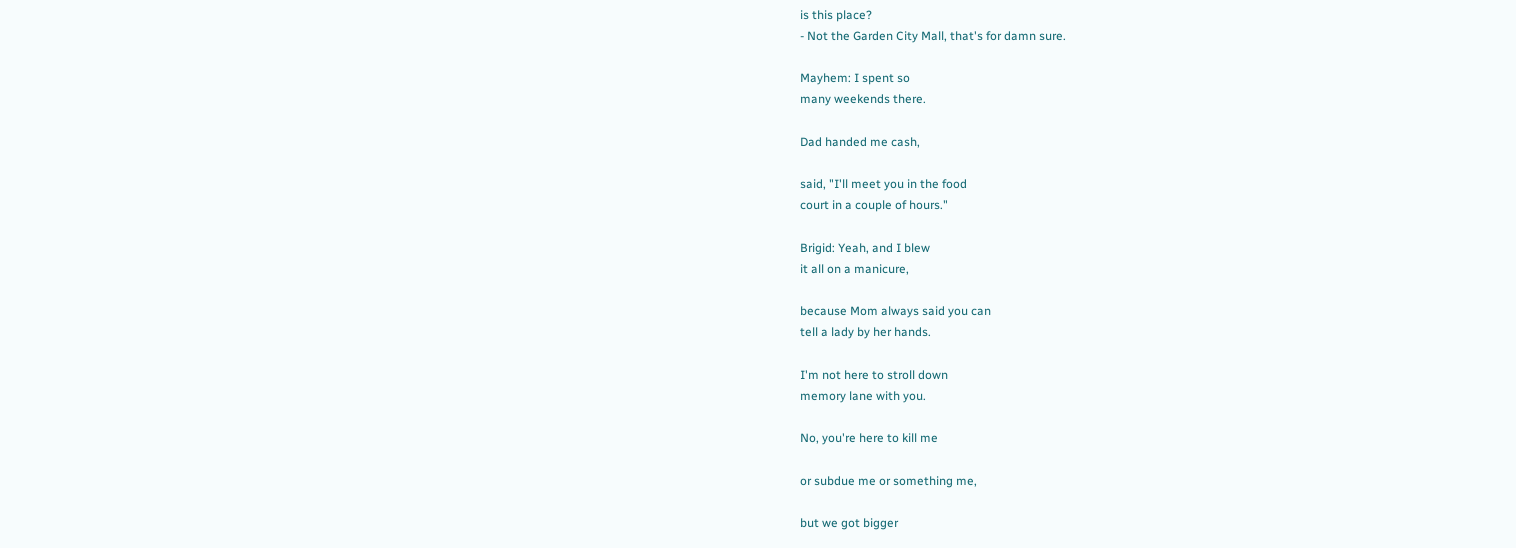is this place?
- Not the Garden City Mall, that's for damn sure.

Mayhem: I spent so
many weekends there.

Dad handed me cash,

said, "I'll meet you in the food
court in a couple of hours."

Brigid: Yeah, and I blew
it all on a manicure,

because Mom always said you can
tell a lady by her hands.

I'm not here to stroll down
memory lane with you.

No, you're here to kill me

or subdue me or something me,

but we got bigger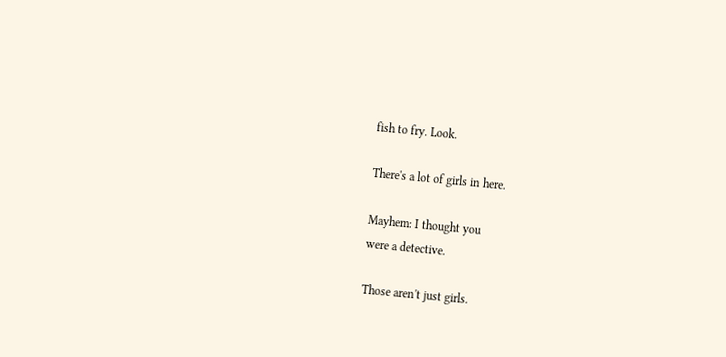fish to fry. Look.

There's a lot of girls in here.

Mayhem: I thought you
were a detective.

Those aren't just girls.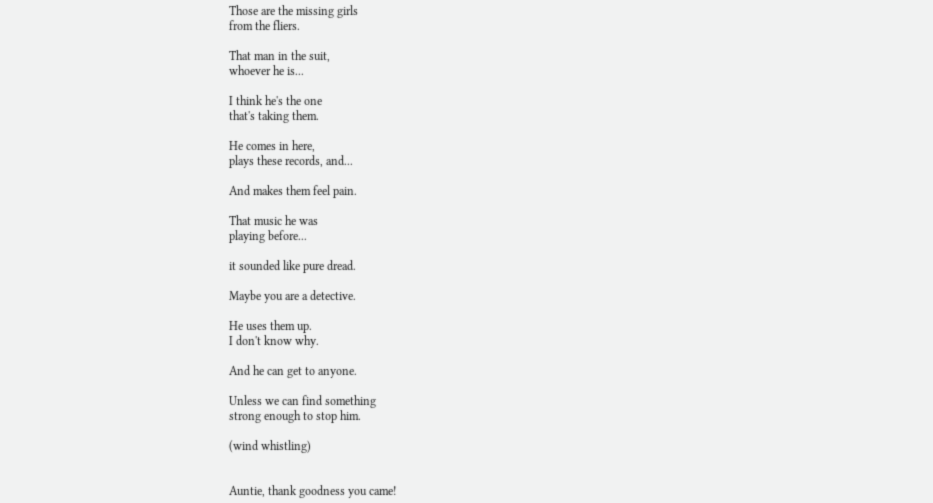Those are the missing girls
from the fliers.

That man in the suit,
whoever he is...

I think he's the one
that's taking them.

He comes in here,
plays these records, and...

And makes them feel pain.

That music he was
playing before...

it sounded like pure dread.

Maybe you are a detective.

He uses them up.
I don't know why.

And he can get to anyone.

Unless we can find something
strong enough to stop him.

(wind whistling)


Auntie, thank goodness you came!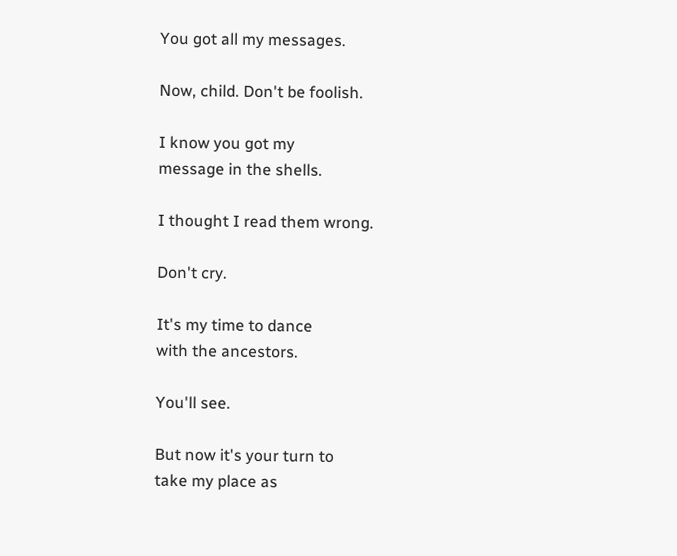You got all my messages.

Now, child. Don't be foolish.

I know you got my
message in the shells.

I thought I read them wrong.

Don't cry.

It's my time to dance
with the ancestors.

You'll see.

But now it's your turn to
take my place as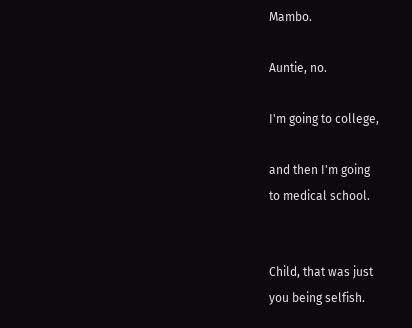Mambo.

Auntie, no.

I'm going to college,

and then I'm going
to medical school.


Child, that was just
you being selfish.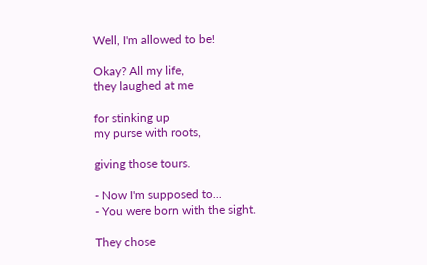Well, I'm allowed to be!

Okay? All my life,
they laughed at me

for stinking up
my purse with roots,

giving those tours.

- Now I'm supposed to...
- You were born with the sight.

They chose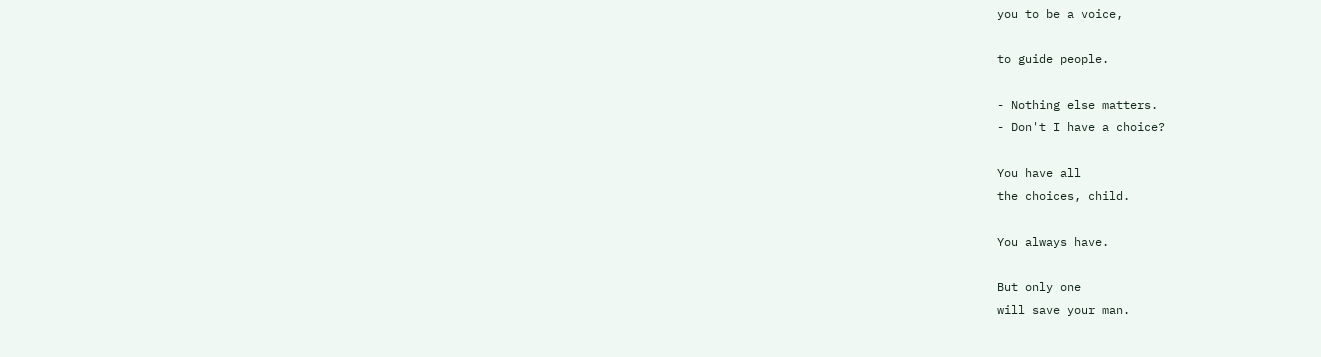you to be a voice,

to guide people.

- Nothing else matters.
- Don't I have a choice?

You have all
the choices, child.

You always have.

But only one
will save your man.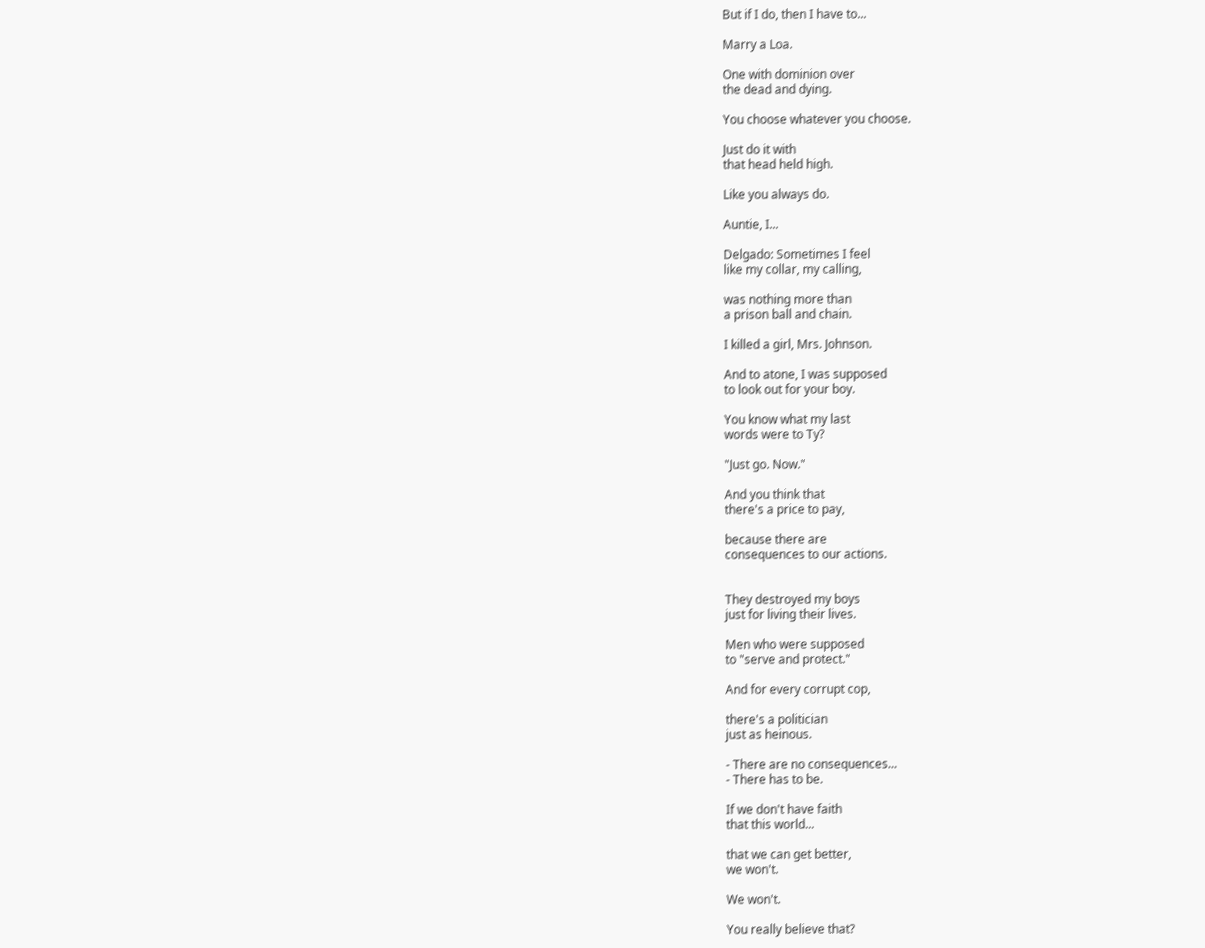But if I do, then I have to...

Marry a Loa.

One with dominion over
the dead and dying.

You choose whatever you choose.

Just do it with
that head held high.

Like you always do.

Auntie, I...

Delgado: Sometimes I feel
like my collar, my calling,

was nothing more than
a prison ball and chain.

I killed a girl, Mrs. Johnson.

And to atone, I was supposed
to look out for your boy.

You know what my last
words were to Ty?

"Just go. Now."

And you think that
there's a price to pay,

because there are
consequences to our actions.


They destroyed my boys
just for living their lives.

Men who were supposed
to "serve and protect."

And for every corrupt cop,

there's a politician
just as heinous.

- There are no consequences...
- There has to be.

If we don't have faith
that this world...

that we can get better,
we won't.

We won't.

You really believe that?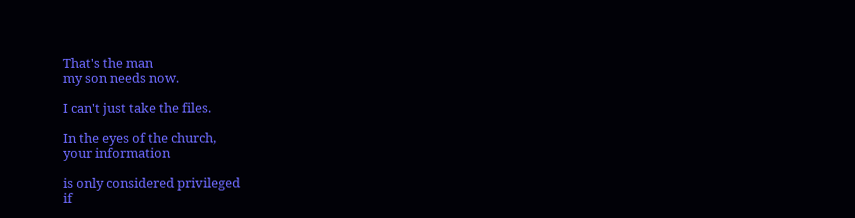That's the man
my son needs now.

I can't just take the files.

In the eyes of the church,
your information

is only considered privileged
if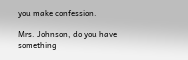you make confession.

Mrs. Johnson, do you have
something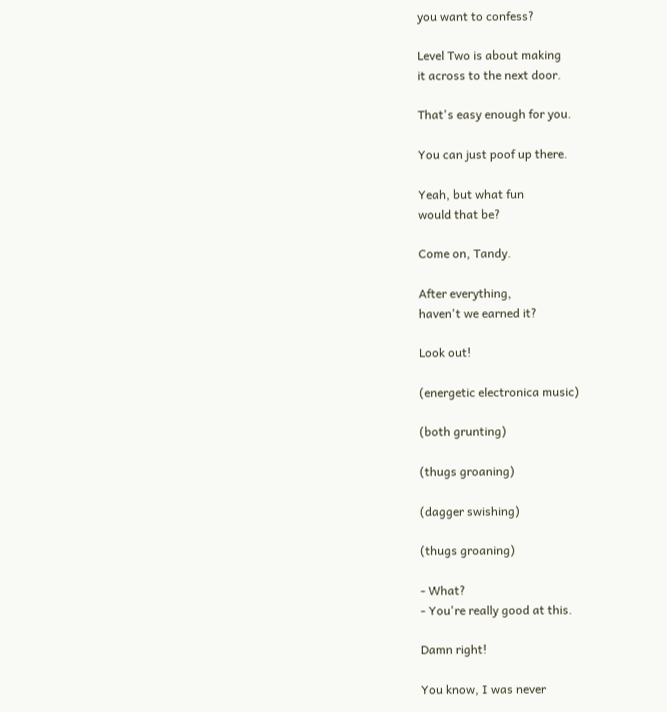you want to confess?

Level Two is about making
it across to the next door.

That's easy enough for you.

You can just poof up there.

Yeah, but what fun
would that be?

Come on, Tandy.

After everything,
haven't we earned it?

Look out!

(energetic electronica music)

(both grunting)

(thugs groaning)

(dagger swishing)

(thugs groaning)

- What?
- You're really good at this.

Damn right!

You know, I was never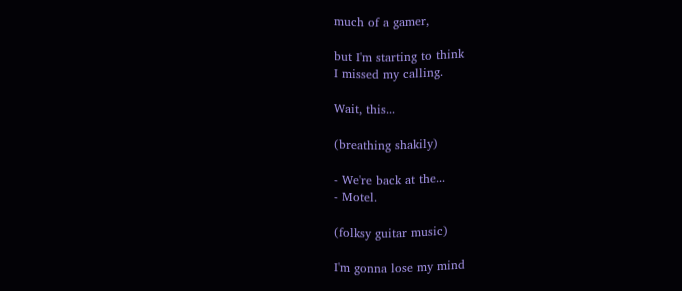much of a gamer,

but I'm starting to think
I missed my calling.

Wait, this...

(breathing shakily)

- We're back at the...
- Motel.

(folksy guitar music)

I'm gonna lose my mind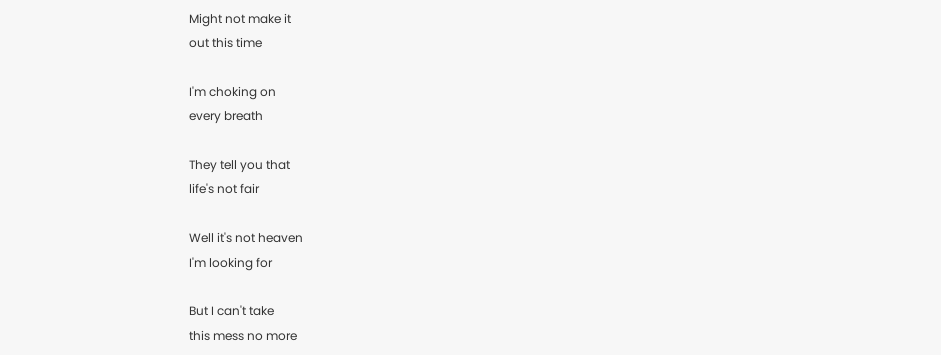Might not make it
out this time

I'm choking on
every breath

They tell you that
life's not fair

Well it's not heaven
I'm looking for

But I can't take
this mess no more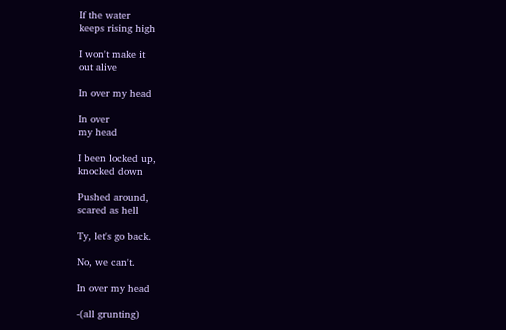If the water
keeps rising high

I won't make it
out alive

In over my head

In over
my head

I been locked up,
knocked down

Pushed around,
scared as hell

Ty, let's go back.

No, we can't.

In over my head

-(all grunting)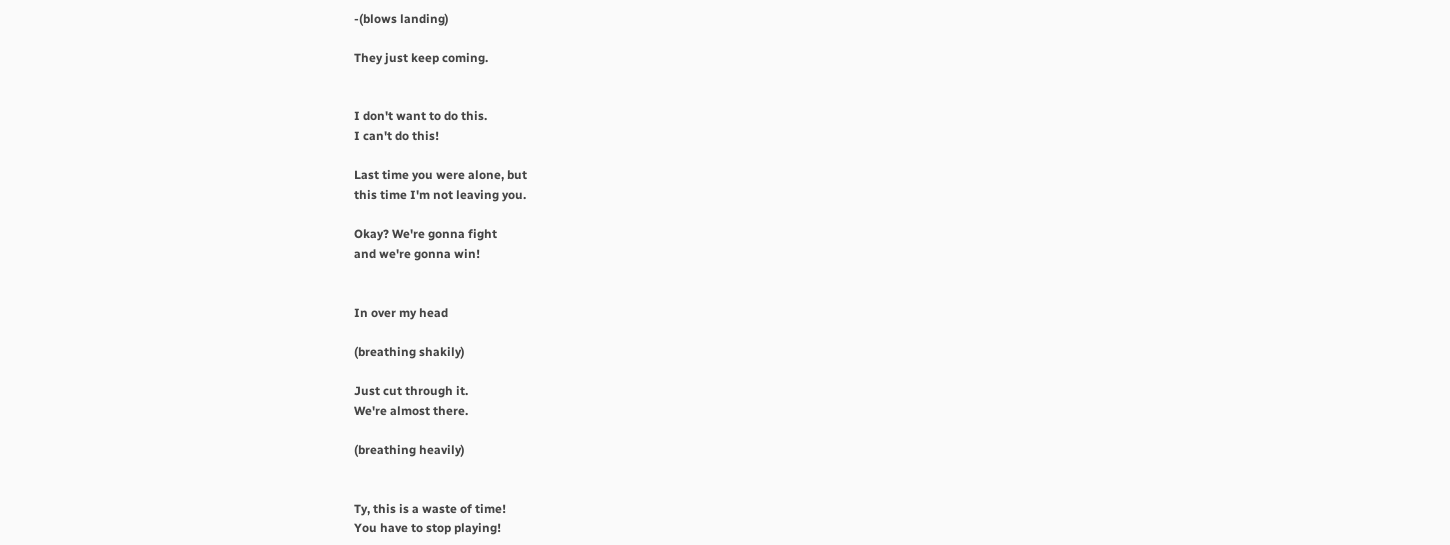-(blows landing)

They just keep coming.


I don't want to do this.
I can't do this!

Last time you were alone, but
this time I'm not leaving you.

Okay? We're gonna fight
and we're gonna win!


In over my head

(breathing shakily)

Just cut through it.
We're almost there.

(breathing heavily)


Ty, this is a waste of time!
You have to stop playing!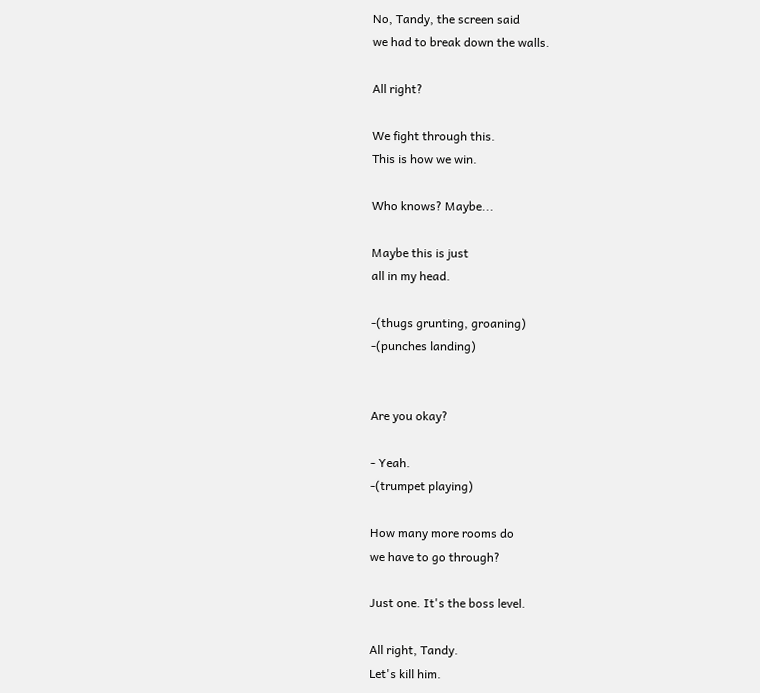No, Tandy, the screen said
we had to break down the walls.

All right?

We fight through this.
This is how we win.

Who knows? Maybe...

Maybe this is just
all in my head.

-(thugs grunting, groaning)
-(punches landing)


Are you okay?

- Yeah.
-(trumpet playing)

How many more rooms do
we have to go through?

Just one. It's the boss level.

All right, Tandy.
Let's kill him.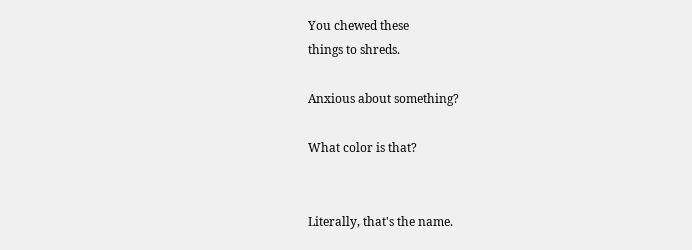You chewed these
things to shreds.

Anxious about something?

What color is that?


Literally, that's the name.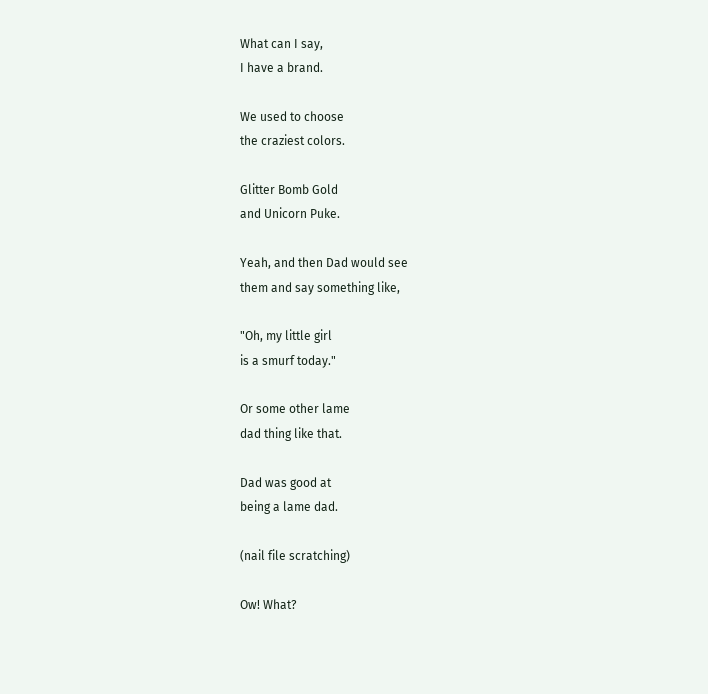What can I say,
I have a brand.

We used to choose
the craziest colors.

Glitter Bomb Gold
and Unicorn Puke.

Yeah, and then Dad would see
them and say something like,

"Oh, my little girl
is a smurf today."

Or some other lame
dad thing like that.

Dad was good at
being a lame dad.

(nail file scratching)

Ow! What?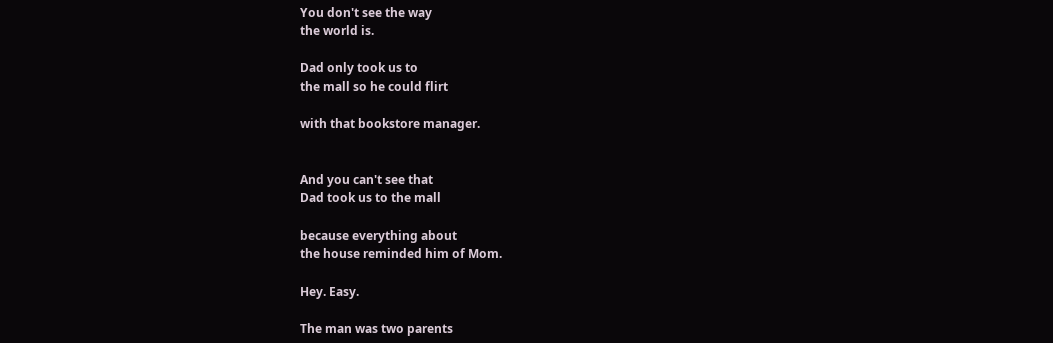You don't see the way
the world is.

Dad only took us to
the mall so he could flirt

with that bookstore manager.


And you can't see that
Dad took us to the mall

because everything about
the house reminded him of Mom.

Hey. Easy.

The man was two parents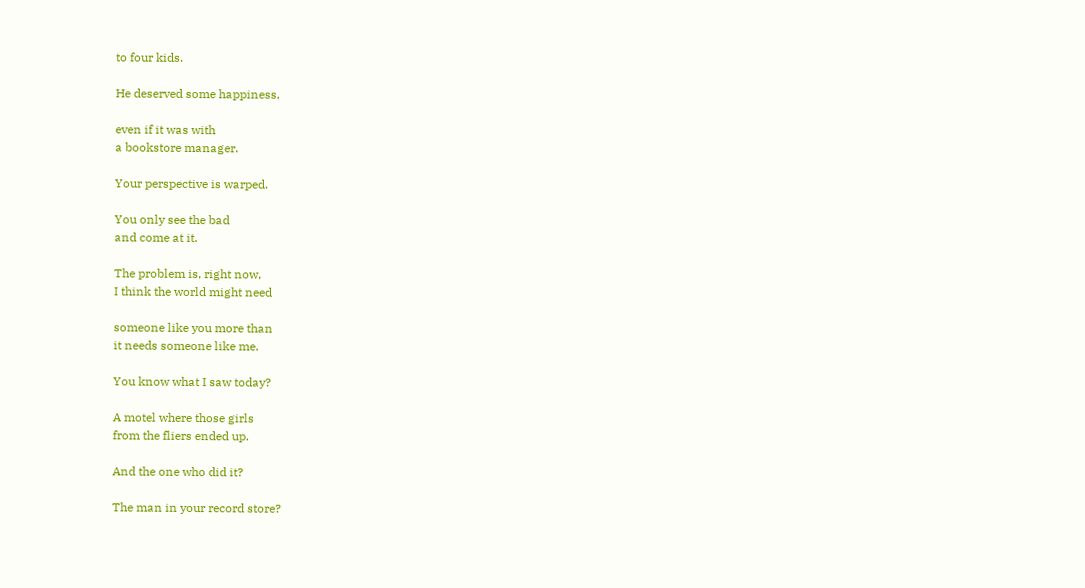to four kids.

He deserved some happiness,

even if it was with
a bookstore manager.

Your perspective is warped.

You only see the bad
and come at it.

The problem is, right now,
I think the world might need

someone like you more than
it needs someone like me.

You know what I saw today?

A motel where those girls
from the fliers ended up.

And the one who did it?

The man in your record store?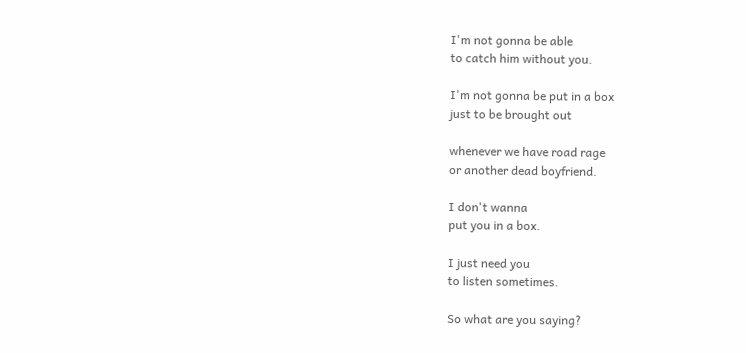I'm not gonna be able
to catch him without you.

I'm not gonna be put in a box
just to be brought out

whenever we have road rage
or another dead boyfriend.

I don't wanna
put you in a box.

I just need you
to listen sometimes.

So what are you saying?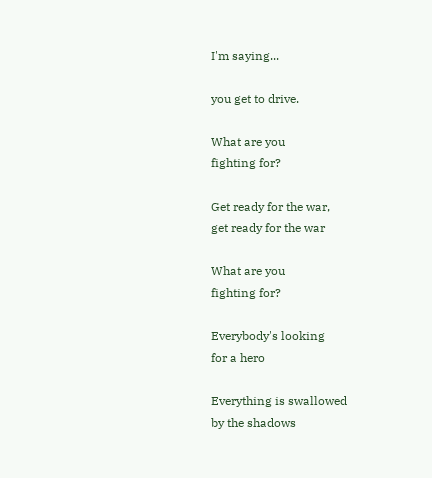I'm saying...

you get to drive.

What are you
fighting for?

Get ready for the war,
get ready for the war

What are you
fighting for?

Everybody's looking
for a hero

Everything is swallowed
by the shadows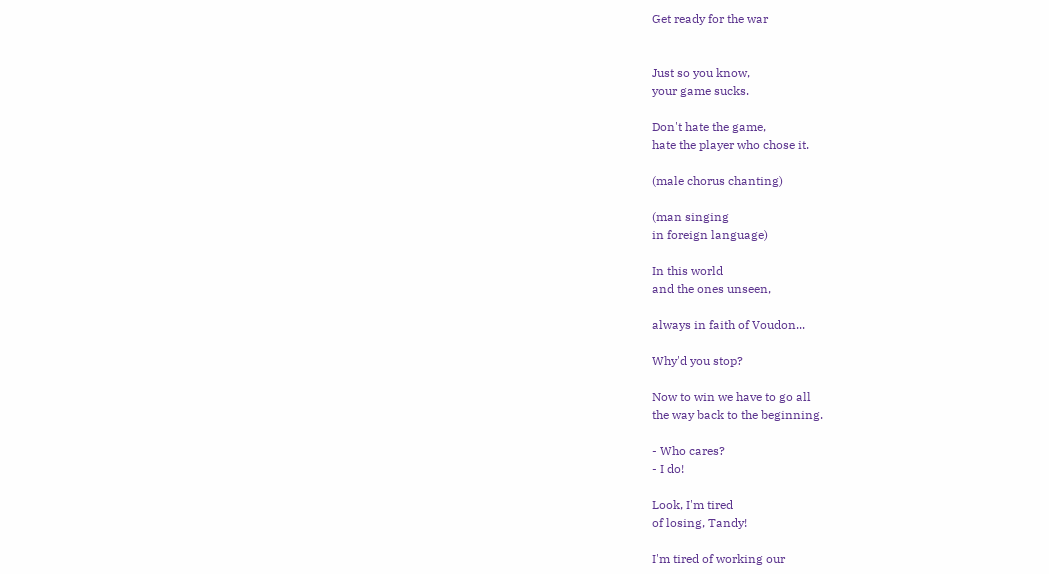Get ready for the war


Just so you know,
your game sucks.

Don't hate the game,
hate the player who chose it.

(male chorus chanting)

(man singing
in foreign language)

In this world
and the ones unseen,

always in faith of Voudon...

Why'd you stop?

Now to win we have to go all
the way back to the beginning.

- Who cares?
- I do!

Look, I'm tired
of losing, Tandy!

I'm tired of working our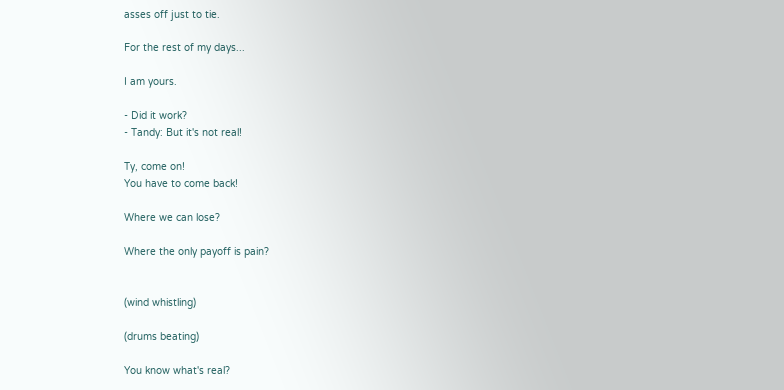asses off just to tie.

For the rest of my days...

I am yours.

- Did it work?
- Tandy: But it's not real!

Ty, come on!
You have to come back!

Where we can lose?

Where the only payoff is pain?


(wind whistling)

(drums beating)

You know what's real?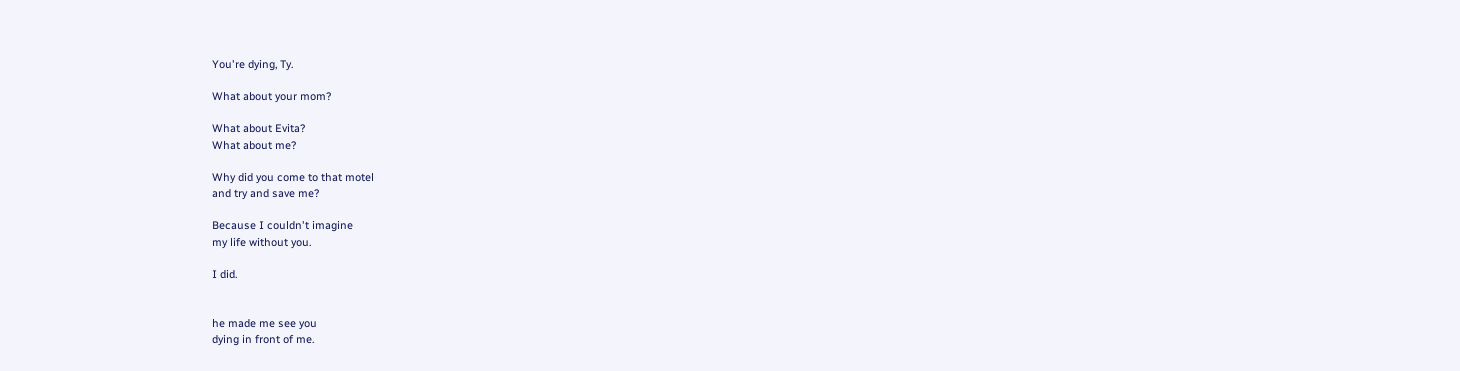You're dying, Ty.

What about your mom?

What about Evita?
What about me?

Why did you come to that motel
and try and save me?

Because I couldn't imagine
my life without you.

I did.


he made me see you
dying in front of me.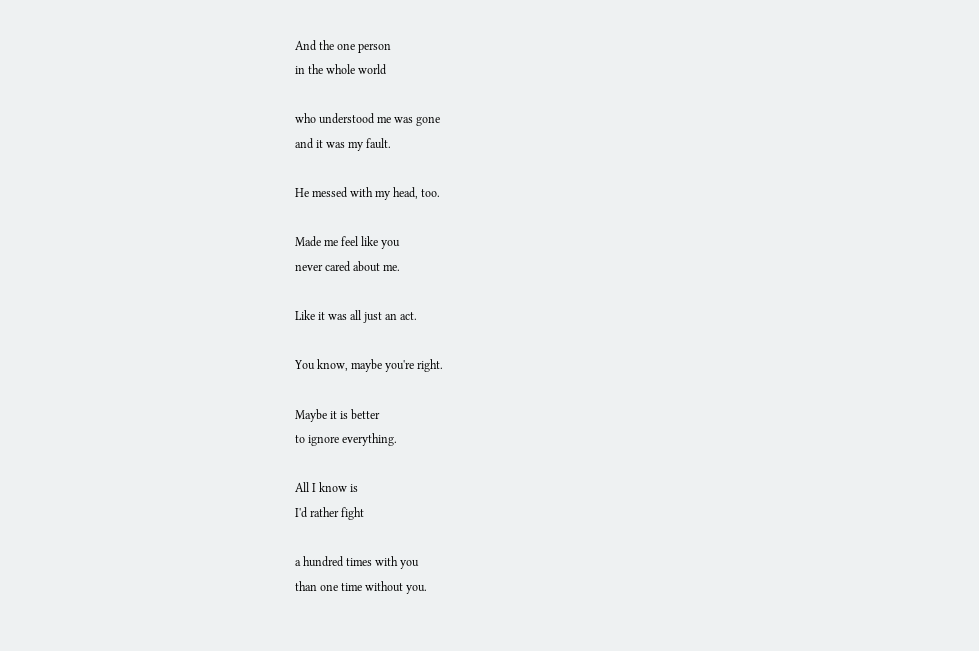And the one person
in the whole world

who understood me was gone
and it was my fault.

He messed with my head, too.

Made me feel like you
never cared about me.

Like it was all just an act.

You know, maybe you're right.

Maybe it is better
to ignore everything.

All I know is
I'd rather fight

a hundred times with you
than one time without you.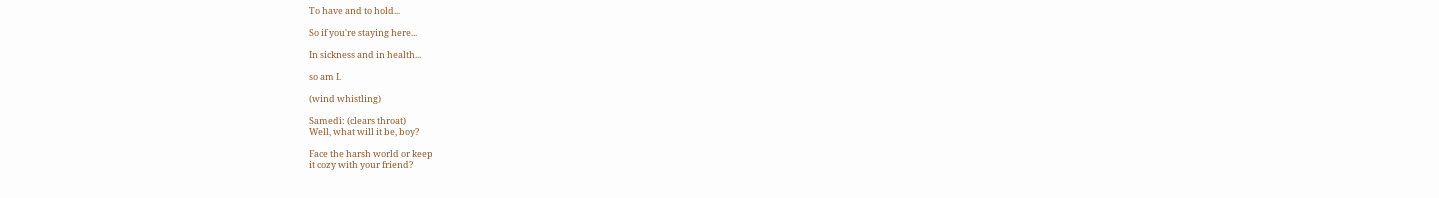To have and to hold...

So if you're staying here...

In sickness and in health...

so am I.

(wind whistling)

Samedi: (clears throat)
Well, what will it be, boy?

Face the harsh world or keep
it cozy with your friend?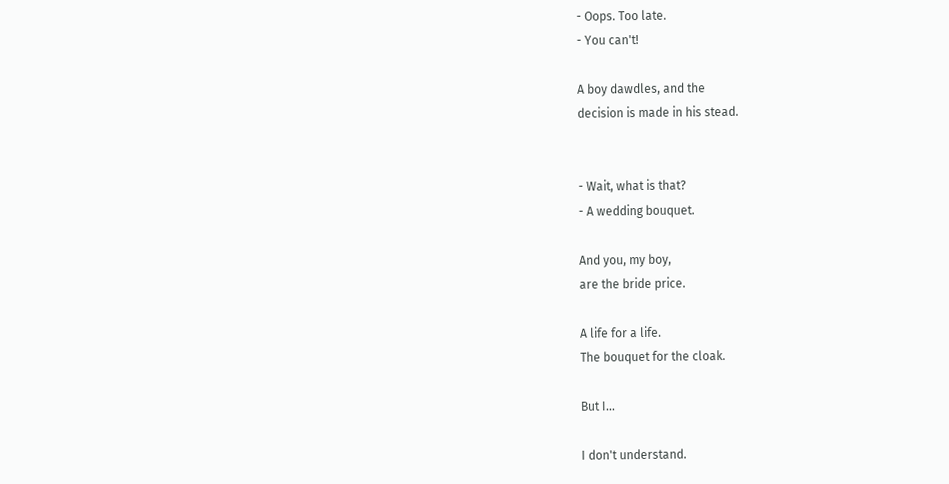- Oops. Too late.
- You can't!

A boy dawdles, and the
decision is made in his stead.


- Wait, what is that?
- A wedding bouquet.

And you, my boy,
are the bride price.

A life for a life.
The bouquet for the cloak.

But I...

I don't understand.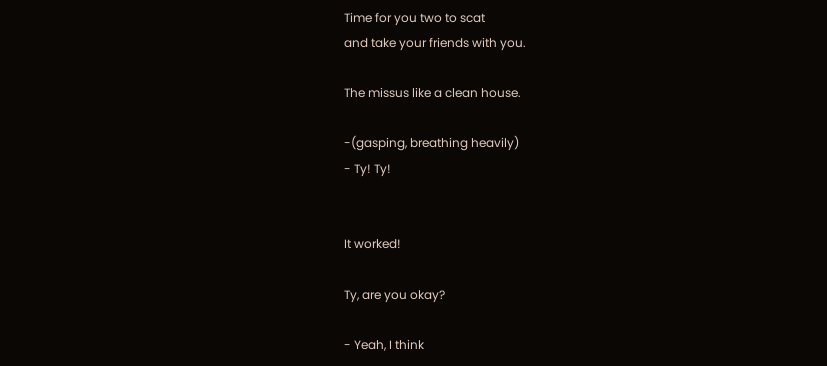Time for you two to scat
and take your friends with you.

The missus like a clean house.

-(gasping, breathing heavily)
- Ty! Ty!


It worked!

Ty, are you okay?

- Yeah, I think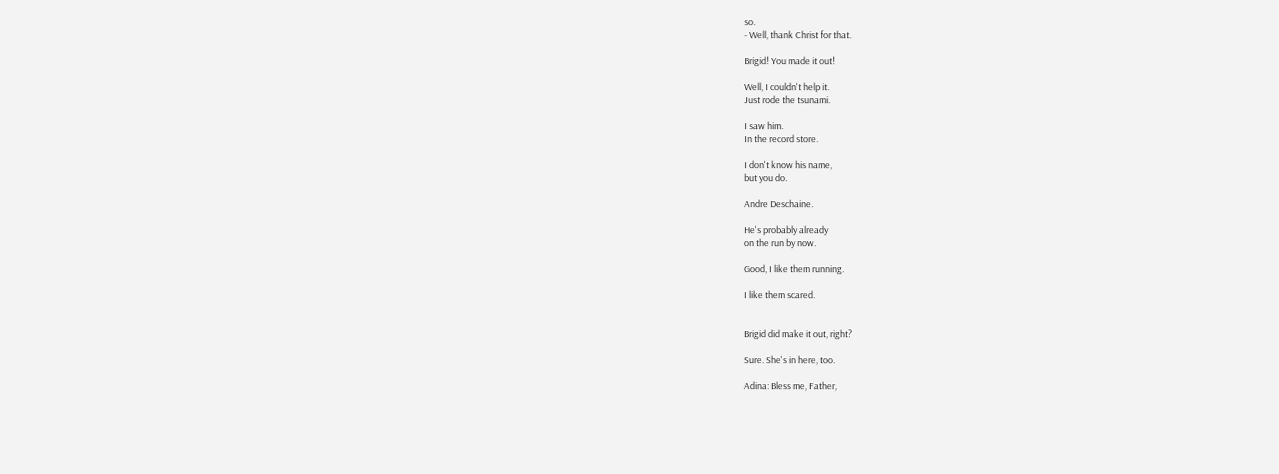so.
- Well, thank Christ for that.

Brigid! You made it out!

Well, I couldn't help it.
Just rode the tsunami.

I saw him.
In the record store.

I don't know his name,
but you do.

Andre Deschaine.

He's probably already
on the run by now.

Good, I like them running.

I like them scared.


Brigid did make it out, right?

Sure. She's in here, too.

Adina: Bless me, Father,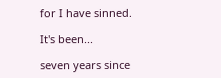for I have sinned.

It's been...

seven years since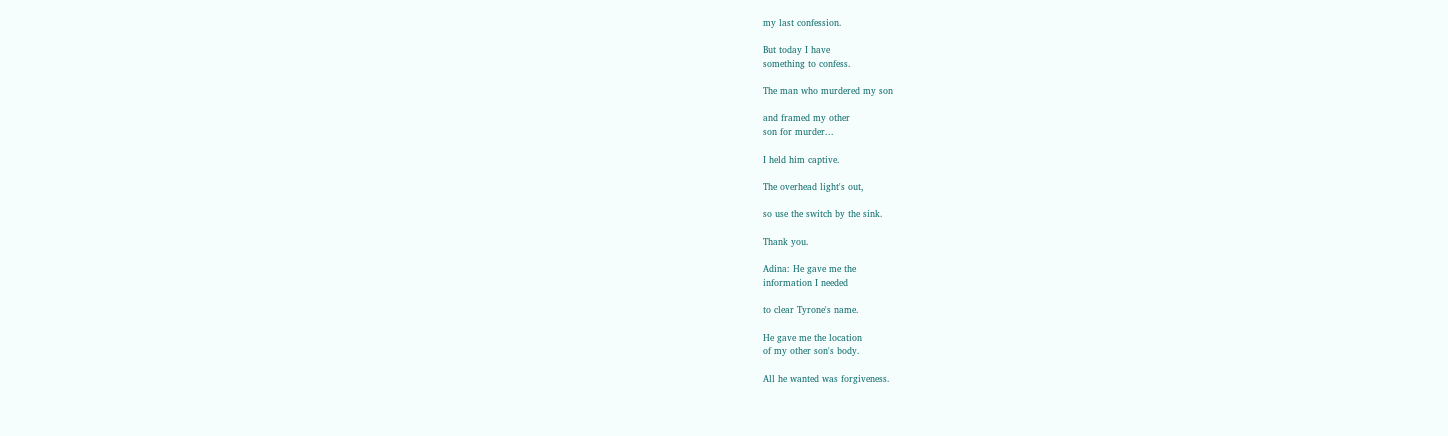my last confession.

But today I have
something to confess.

The man who murdered my son

and framed my other
son for murder...

I held him captive.

The overhead light's out,

so use the switch by the sink.

Thank you.

Adina: He gave me the
information I needed

to clear Tyrone's name.

He gave me the location
of my other son's body.

All he wanted was forgiveness.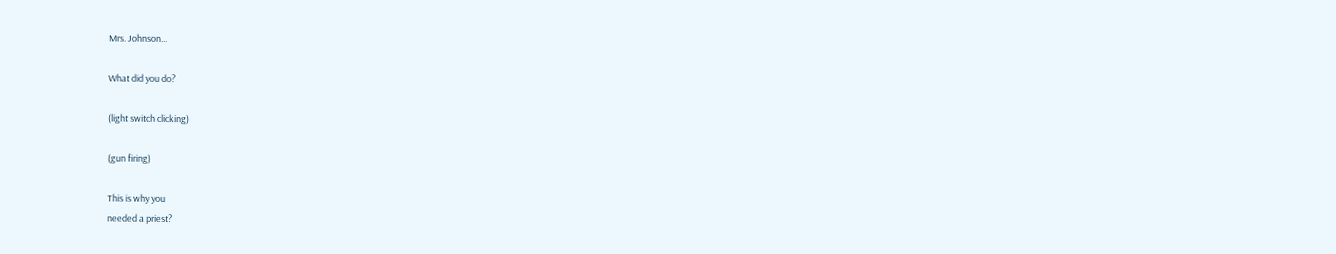Mrs. Johnson...

What did you do?

(light switch clicking)

(gun firing)

This is why you
needed a priest?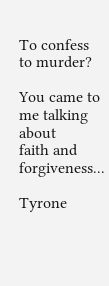To confess to murder?

You came to me talking about
faith and forgiveness...

Tyrone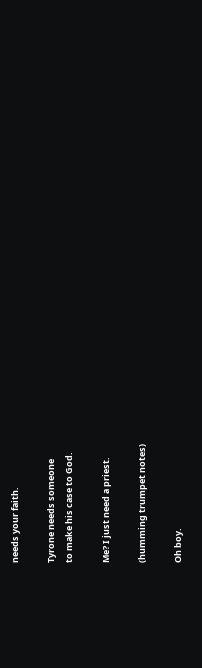needs your faith.

Tyrone needs someone
to make his case to God.

Me? I just need a priest.

(humming trumpet notes)

Oh boy.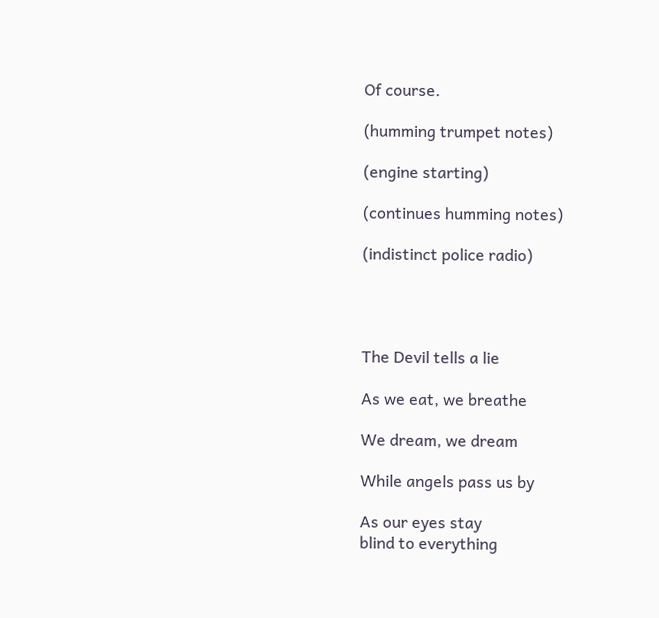Of course.

(humming trumpet notes)

(engine starting)

(continues humming notes)

(indistinct police radio)




The Devil tells a lie

As we eat, we breathe

We dream, we dream

While angels pass us by

As our eyes stay
blind to everything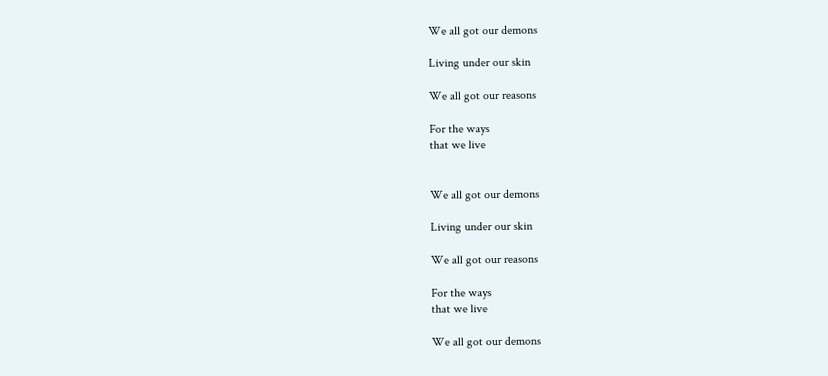We all got our demons

Living under our skin

We all got our reasons

For the ways
that we live


We all got our demons

Living under our skin

We all got our reasons

For the ways
that we live

We all got our demons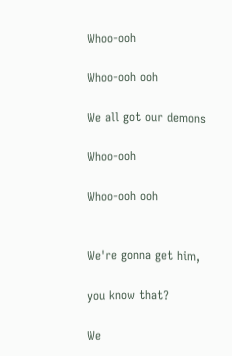Whoo-ooh

Whoo-ooh ooh

We all got our demons

Whoo-ooh

Whoo-ooh ooh


We're gonna get him,

you know that?

We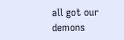all got our demons